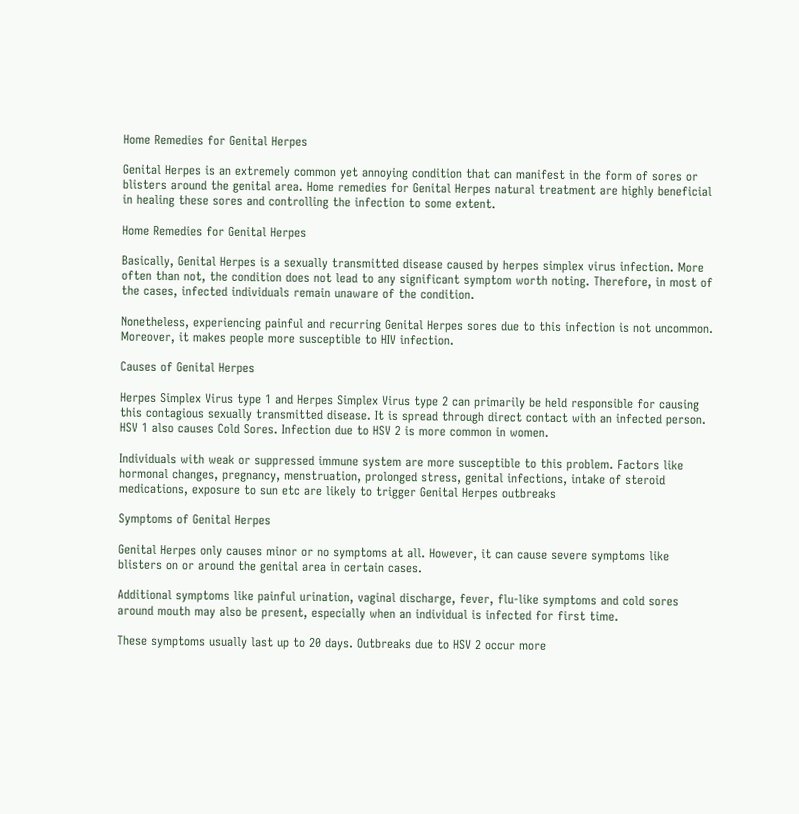Home Remedies for Genital Herpes

Genital Herpes is an extremely common yet annoying condition that can manifest in the form of sores or blisters around the genital area. Home remedies for Genital Herpes natural treatment are highly beneficial in healing these sores and controlling the infection to some extent.

Home Remedies for Genital Herpes

Basically, Genital Herpes is a sexually transmitted disease caused by herpes simplex virus infection. More often than not, the condition does not lead to any significant symptom worth noting. Therefore, in most of the cases, infected individuals remain unaware of the condition.

Nonetheless, experiencing painful and recurring Genital Herpes sores due to this infection is not uncommon. Moreover, it makes people more susceptible to HIV infection.

Causes of Genital Herpes

Herpes Simplex Virus type 1 and Herpes Simplex Virus type 2 can primarily be held responsible for causing this contagious sexually transmitted disease. It is spread through direct contact with an infected person. HSV 1 also causes Cold Sores. Infection due to HSV 2 is more common in women.

Individuals with weak or suppressed immune system are more susceptible to this problem. Factors like hormonal changes, pregnancy, menstruation, prolonged stress, genital infections, intake of steroid medications, exposure to sun etc are likely to trigger Genital Herpes outbreaks

Symptoms of Genital Herpes

Genital Herpes only causes minor or no symptoms at all. However, it can cause severe symptoms like blisters on or around the genital area in certain cases.

Additional symptoms like painful urination, vaginal discharge, fever, flu-like symptoms and cold sores around mouth may also be present, especially when an individual is infected for first time.

These symptoms usually last up to 20 days. Outbreaks due to HSV 2 occur more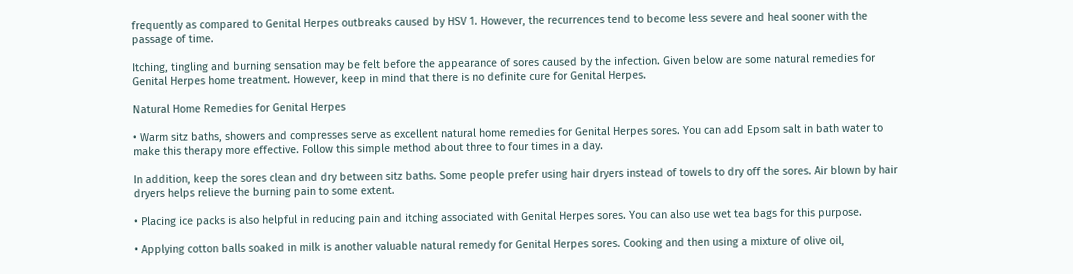frequently as compared to Genital Herpes outbreaks caused by HSV 1. However, the recurrences tend to become less severe and heal sooner with the passage of time.

Itching, tingling and burning sensation may be felt before the appearance of sores caused by the infection. Given below are some natural remedies for Genital Herpes home treatment. However, keep in mind that there is no definite cure for Genital Herpes.

Natural Home Remedies for Genital Herpes

• Warm sitz baths, showers and compresses serve as excellent natural home remedies for Genital Herpes sores. You can add Epsom salt in bath water to make this therapy more effective. Follow this simple method about three to four times in a day.

In addition, keep the sores clean and dry between sitz baths. Some people prefer using hair dryers instead of towels to dry off the sores. Air blown by hair dryers helps relieve the burning pain to some extent.

• Placing ice packs is also helpful in reducing pain and itching associated with Genital Herpes sores. You can also use wet tea bags for this purpose.

• Applying cotton balls soaked in milk is another valuable natural remedy for Genital Herpes sores. Cooking and then using a mixture of olive oil,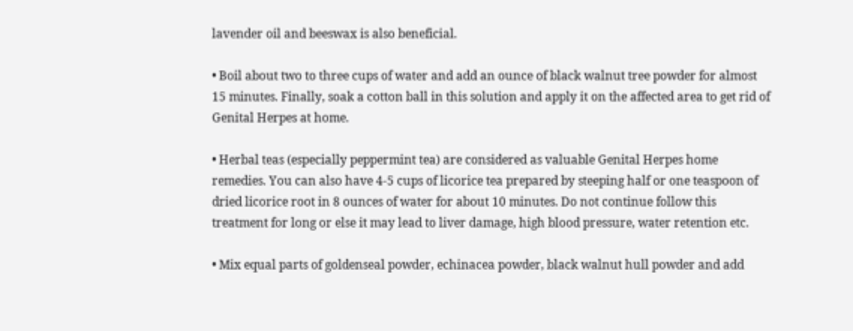lavender oil and beeswax is also beneficial.

• Boil about two to three cups of water and add an ounce of black walnut tree powder for almost 15 minutes. Finally, soak a cotton ball in this solution and apply it on the affected area to get rid of Genital Herpes at home.

• Herbal teas (especially peppermint tea) are considered as valuable Genital Herpes home remedies. You can also have 4-5 cups of licorice tea prepared by steeping half or one teaspoon of dried licorice root in 8 ounces of water for about 10 minutes. Do not continue follow this treatment for long or else it may lead to liver damage, high blood pressure, water retention etc.

• Mix equal parts of goldenseal powder, echinacea powder, black walnut hull powder and add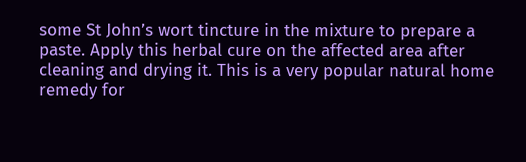some St John’s wort tincture in the mixture to prepare a paste. Apply this herbal cure on the affected area after cleaning and drying it. This is a very popular natural home remedy for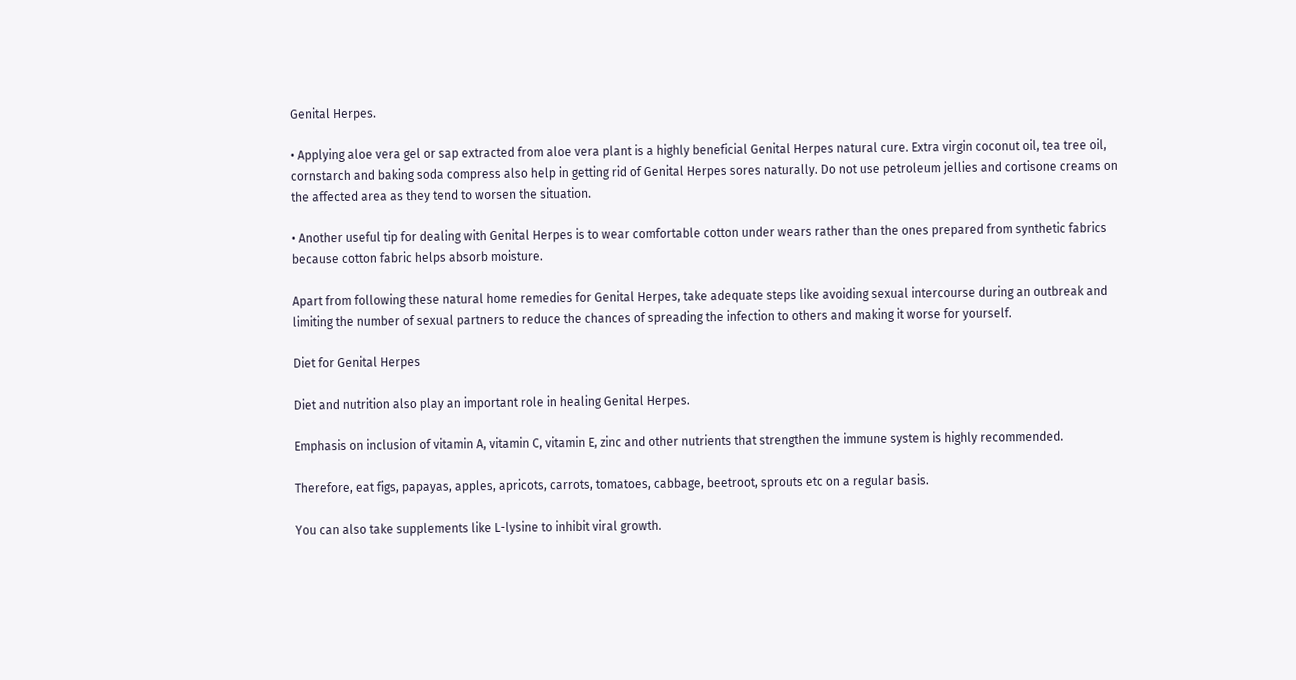Genital Herpes.

• Applying aloe vera gel or sap extracted from aloe vera plant is a highly beneficial Genital Herpes natural cure. Extra virgin coconut oil, tea tree oil, cornstarch and baking soda compress also help in getting rid of Genital Herpes sores naturally. Do not use petroleum jellies and cortisone creams on the affected area as they tend to worsen the situation.

• Another useful tip for dealing with Genital Herpes is to wear comfortable cotton under wears rather than the ones prepared from synthetic fabrics because cotton fabric helps absorb moisture.

Apart from following these natural home remedies for Genital Herpes, take adequate steps like avoiding sexual intercourse during an outbreak and limiting the number of sexual partners to reduce the chances of spreading the infection to others and making it worse for yourself.

Diet for Genital Herpes

Diet and nutrition also play an important role in healing Genital Herpes.

Emphasis on inclusion of vitamin A, vitamin C, vitamin E, zinc and other nutrients that strengthen the immune system is highly recommended.

Therefore, eat figs, papayas, apples, apricots, carrots, tomatoes, cabbage, beetroot, sprouts etc on a regular basis.

You can also take supplements like L-lysine to inhibit viral growth.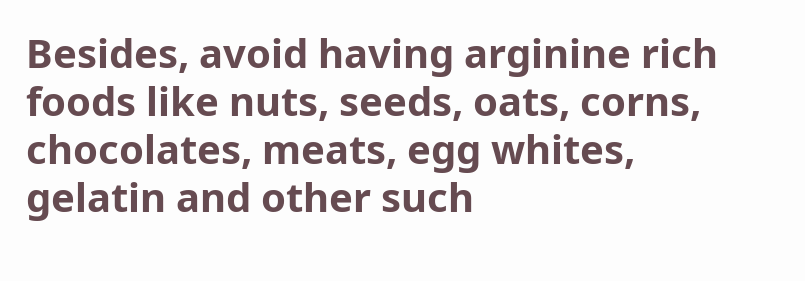Besides, avoid having arginine rich foods like nuts, seeds, oats, corns, chocolates, meats, egg whites, gelatin and other such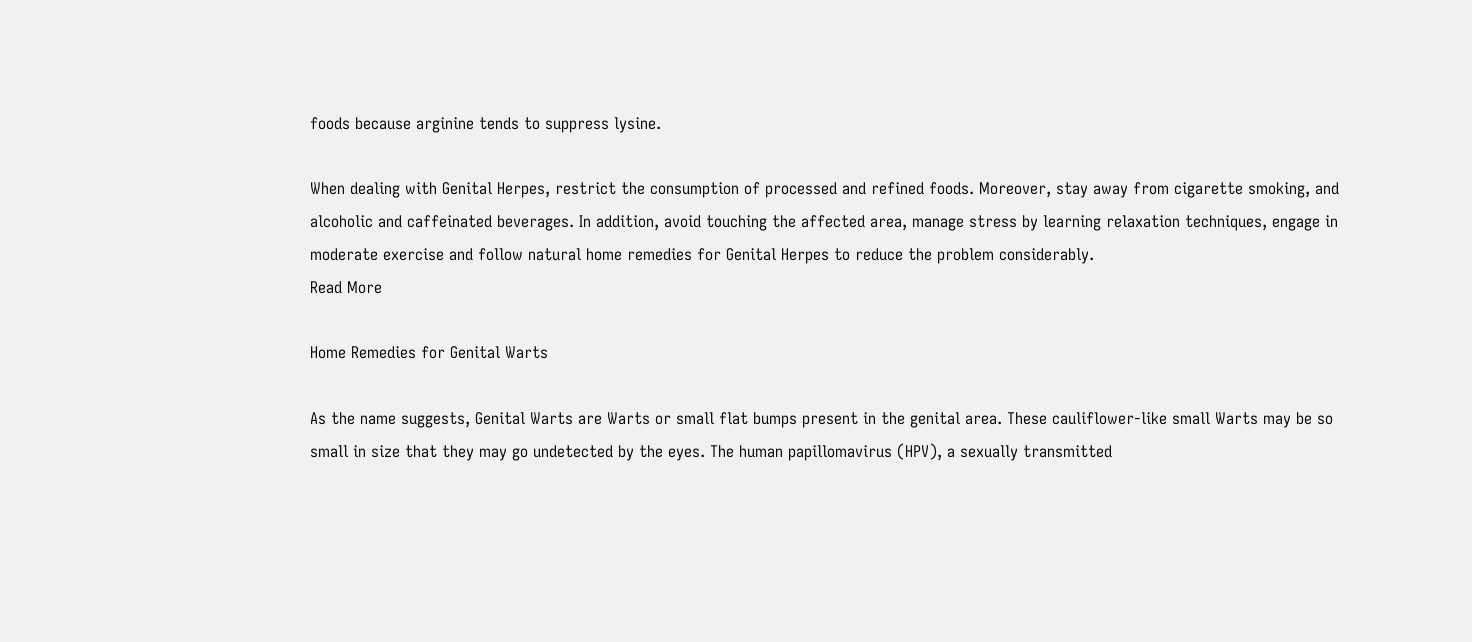foods because arginine tends to suppress lysine.

When dealing with Genital Herpes, restrict the consumption of processed and refined foods. Moreover, stay away from cigarette smoking, and alcoholic and caffeinated beverages. In addition, avoid touching the affected area, manage stress by learning relaxation techniques, engage in moderate exercise and follow natural home remedies for Genital Herpes to reduce the problem considerably.
Read More

Home Remedies for Genital Warts

As the name suggests, Genital Warts are Warts or small flat bumps present in the genital area. These cauliflower-like small Warts may be so small in size that they may go undetected by the eyes. The human papillomavirus (HPV), a sexually transmitted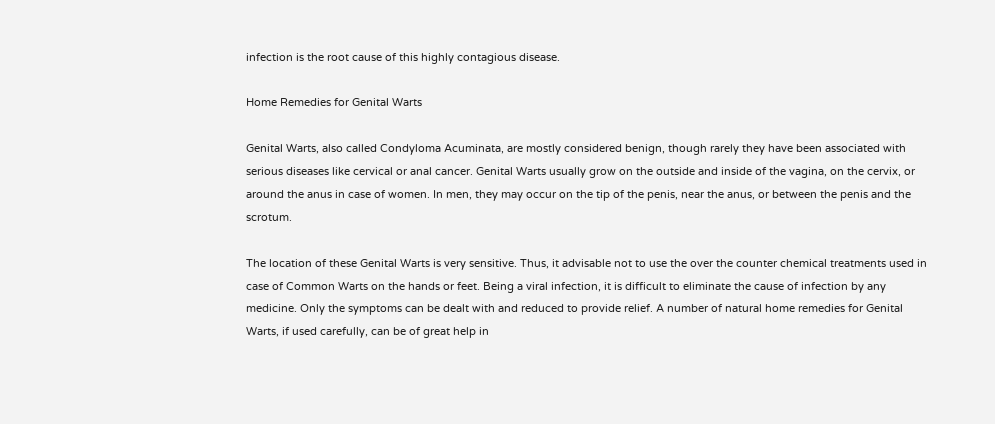infection is the root cause of this highly contagious disease.

Home Remedies for Genital Warts

Genital Warts, also called Condyloma Acuminata, are mostly considered benign, though rarely they have been associated with serious diseases like cervical or anal cancer. Genital Warts usually grow on the outside and inside of the vagina, on the cervix, or around the anus in case of women. In men, they may occur on the tip of the penis, near the anus, or between the penis and the scrotum.

The location of these Genital Warts is very sensitive. Thus, it advisable not to use the over the counter chemical treatments used in case of Common Warts on the hands or feet. Being a viral infection, it is difficult to eliminate the cause of infection by any medicine. Only the symptoms can be dealt with and reduced to provide relief. A number of natural home remedies for Genital Warts, if used carefully, can be of great help in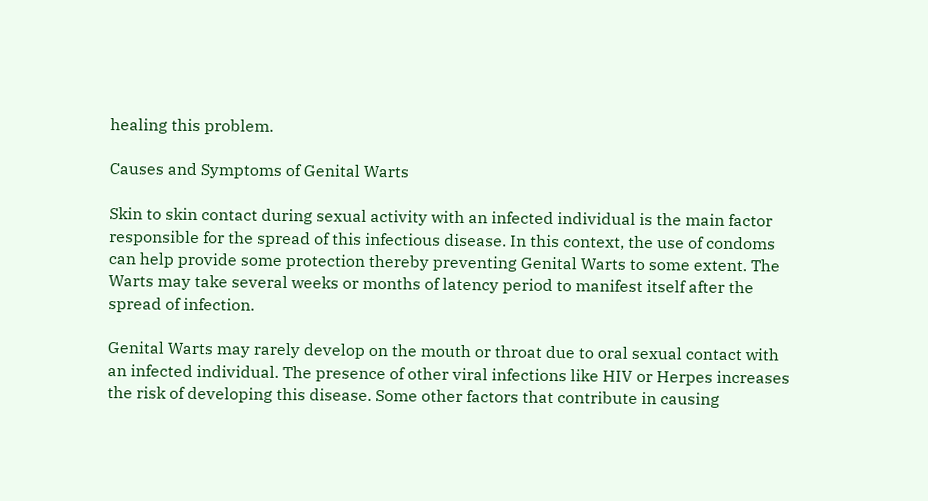healing this problem.

Causes and Symptoms of Genital Warts

Skin to skin contact during sexual activity with an infected individual is the main factor responsible for the spread of this infectious disease. In this context, the use of condoms can help provide some protection thereby preventing Genital Warts to some extent. The Warts may take several weeks or months of latency period to manifest itself after the spread of infection.

Genital Warts may rarely develop on the mouth or throat due to oral sexual contact with an infected individual. The presence of other viral infections like HIV or Herpes increases the risk of developing this disease. Some other factors that contribute in causing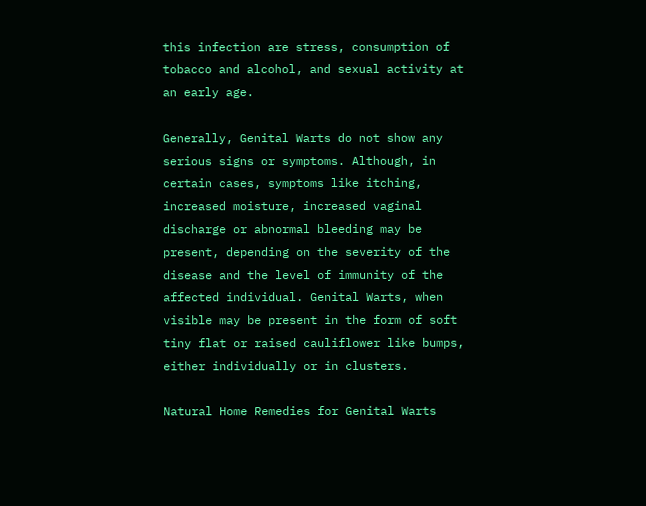this infection are stress, consumption of tobacco and alcohol, and sexual activity at an early age.

Generally, Genital Warts do not show any serious signs or symptoms. Although, in certain cases, symptoms like itching, increased moisture, increased vaginal discharge or abnormal bleeding may be present, depending on the severity of the disease and the level of immunity of the affected individual. Genital Warts, when visible may be present in the form of soft tiny flat or raised cauliflower like bumps, either individually or in clusters.

Natural Home Remedies for Genital Warts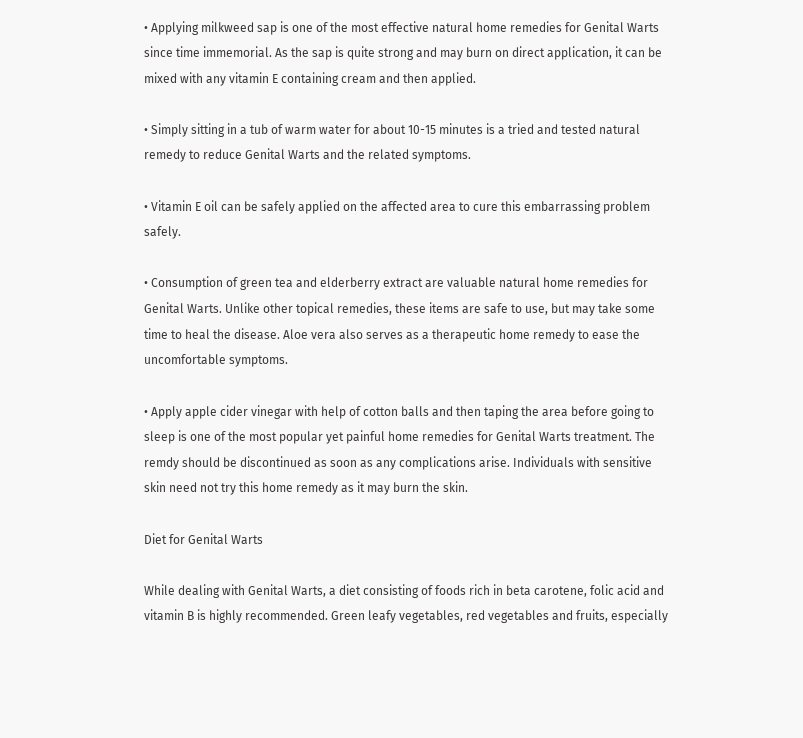• Applying milkweed sap is one of the most effective natural home remedies for Genital Warts since time immemorial. As the sap is quite strong and may burn on direct application, it can be mixed with any vitamin E containing cream and then applied.

• Simply sitting in a tub of warm water for about 10-15 minutes is a tried and tested natural remedy to reduce Genital Warts and the related symptoms.

• Vitamin E oil can be safely applied on the affected area to cure this embarrassing problem safely.

• Consumption of green tea and elderberry extract are valuable natural home remedies for Genital Warts. Unlike other topical remedies, these items are safe to use, but may take some time to heal the disease. Aloe vera also serves as a therapeutic home remedy to ease the uncomfortable symptoms.

• Apply apple cider vinegar with help of cotton balls and then taping the area before going to sleep is one of the most popular yet painful home remedies for Genital Warts treatment. The remdy should be discontinued as soon as any complications arise. Individuals with sensitive skin need not try this home remedy as it may burn the skin.

Diet for Genital Warts

While dealing with Genital Warts, a diet consisting of foods rich in beta carotene, folic acid and vitamin B is highly recommended. Green leafy vegetables, red vegetables and fruits, especially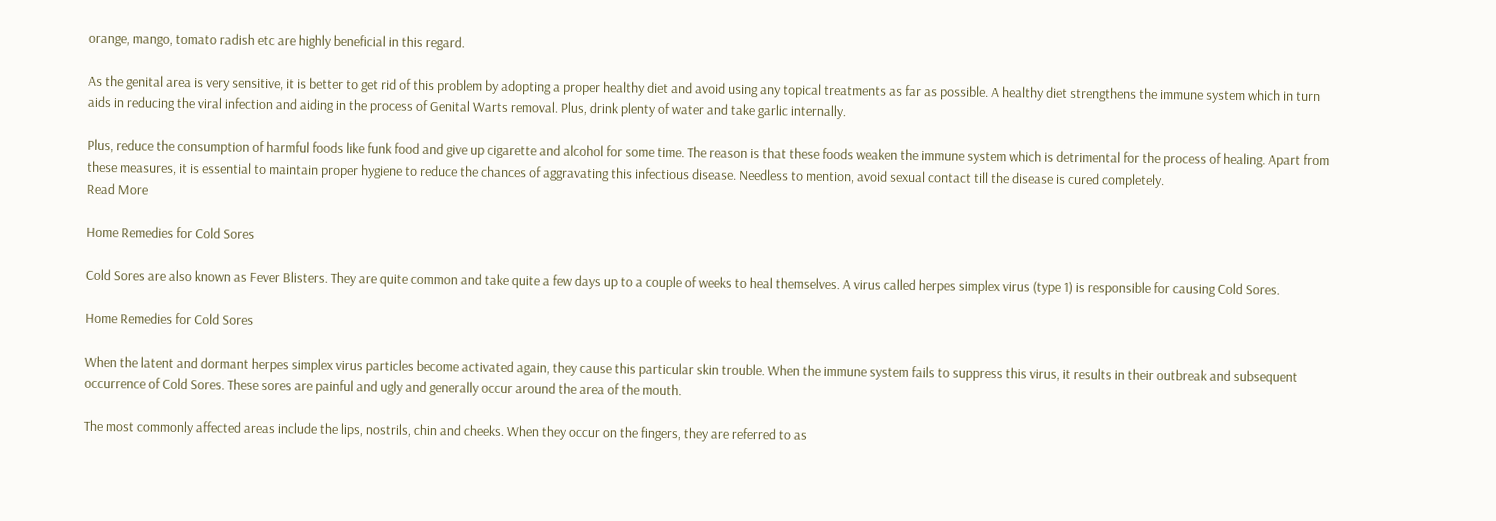orange, mango, tomato radish etc are highly beneficial in this regard.

As the genital area is very sensitive, it is better to get rid of this problem by adopting a proper healthy diet and avoid using any topical treatments as far as possible. A healthy diet strengthens the immune system which in turn aids in reducing the viral infection and aiding in the process of Genital Warts removal. Plus, drink plenty of water and take garlic internally.

Plus, reduce the consumption of harmful foods like funk food and give up cigarette and alcohol for some time. The reason is that these foods weaken the immune system which is detrimental for the process of healing. Apart from these measures, it is essential to maintain proper hygiene to reduce the chances of aggravating this infectious disease. Needless to mention, avoid sexual contact till the disease is cured completely.
Read More

Home Remedies for Cold Sores

Cold Sores are also known as Fever Blisters. They are quite common and take quite a few days up to a couple of weeks to heal themselves. A virus called herpes simplex virus (type 1) is responsible for causing Cold Sores.

Home Remedies for Cold Sores

When the latent and dormant herpes simplex virus particles become activated again, they cause this particular skin trouble. When the immune system fails to suppress this virus, it results in their outbreak and subsequent occurrence of Cold Sores. These sores are painful and ugly and generally occur around the area of the mouth.

The most commonly affected areas include the lips, nostrils, chin and cheeks. When they occur on the fingers, they are referred to as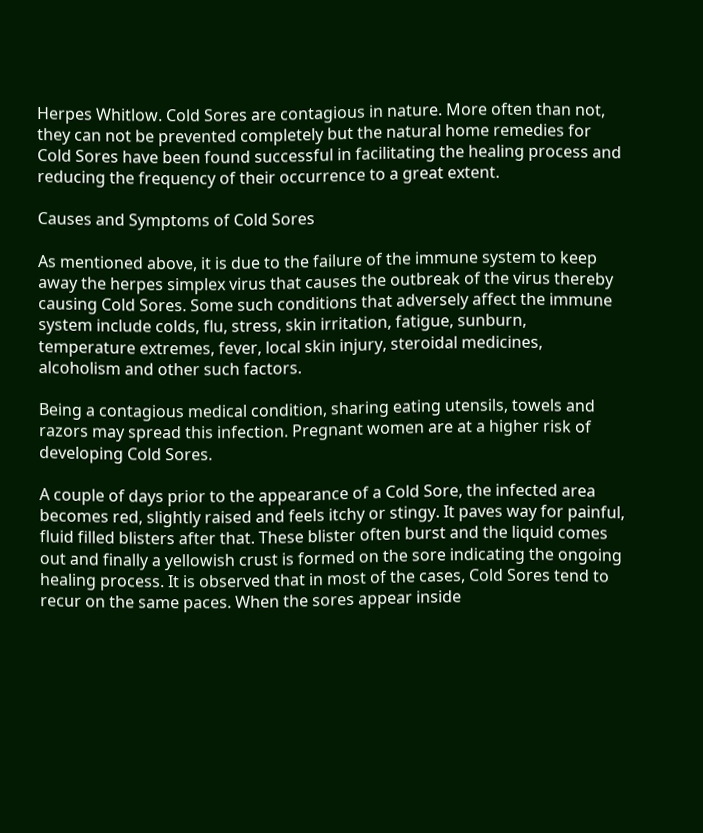Herpes Whitlow. Cold Sores are contagious in nature. More often than not, they can not be prevented completely but the natural home remedies for Cold Sores have been found successful in facilitating the healing process and reducing the frequency of their occurrence to a great extent.

Causes and Symptoms of Cold Sores

As mentioned above, it is due to the failure of the immune system to keep away the herpes simplex virus that causes the outbreak of the virus thereby causing Cold Sores. Some such conditions that adversely affect the immune system include colds, flu, stress, skin irritation, fatigue, sunburn, temperature extremes, fever, local skin injury, steroidal medicines, alcoholism and other such factors.

Being a contagious medical condition, sharing eating utensils, towels and razors may spread this infection. Pregnant women are at a higher risk of developing Cold Sores.

A couple of days prior to the appearance of a Cold Sore, the infected area becomes red, slightly raised and feels itchy or stingy. It paves way for painful, fluid filled blisters after that. These blister often burst and the liquid comes out and finally a yellowish crust is formed on the sore indicating the ongoing healing process. It is observed that in most of the cases, Cold Sores tend to recur on the same paces. When the sores appear inside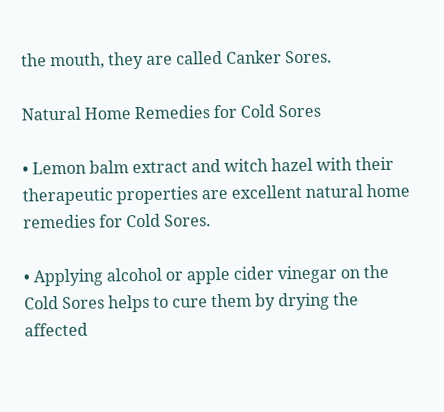the mouth, they are called Canker Sores.

Natural Home Remedies for Cold Sores

• Lemon balm extract and witch hazel with their therapeutic properties are excellent natural home remedies for Cold Sores.

• Applying alcohol or apple cider vinegar on the Cold Sores helps to cure them by drying the affected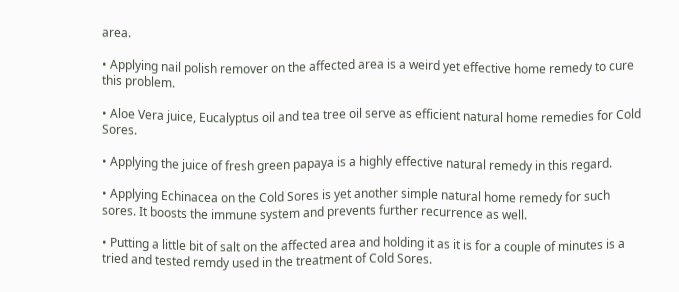area.

• Applying nail polish remover on the affected area is a weird yet effective home remedy to cure this problem.

• Aloe Vera juice, Eucalyptus oil and tea tree oil serve as efficient natural home remedies for Cold Sores.

• Applying the juice of fresh green papaya is a highly effective natural remedy in this regard.

• Applying Echinacea on the Cold Sores is yet another simple natural home remedy for such sores. It boosts the immune system and prevents further recurrence as well.

• Putting a little bit of salt on the affected area and holding it as it is for a couple of minutes is a tried and tested remdy used in the treatment of Cold Sores.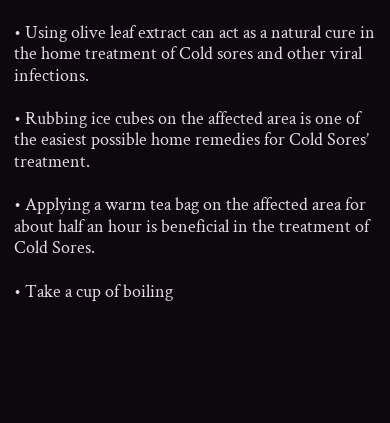• Using olive leaf extract can act as a natural cure in the home treatment of Cold sores and other viral infections.

• Rubbing ice cubes on the affected area is one of the easiest possible home remedies for Cold Sores’ treatment.

• Applying a warm tea bag on the affected area for about half an hour is beneficial in the treatment of Cold Sores.

• Take a cup of boiling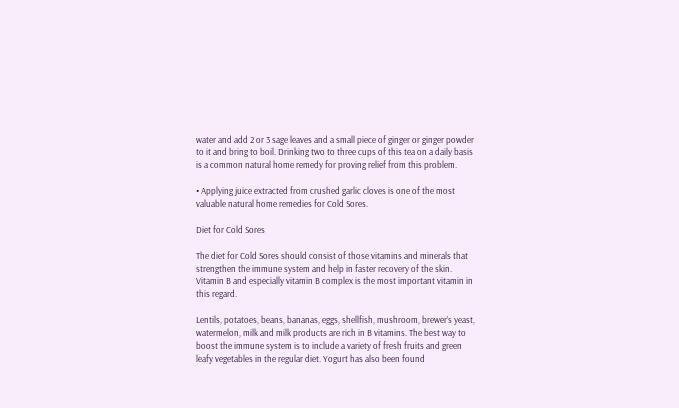water and add 2 or 3 sage leaves and a small piece of ginger or ginger powder to it and bring to boil. Drinking two to three cups of this tea on a daily basis is a common natural home remedy for proving relief from this problem.

• Applying juice extracted from crushed garlic cloves is one of the most valuable natural home remedies for Cold Sores.

Diet for Cold Sores

The diet for Cold Sores should consist of those vitamins and minerals that strengthen the immune system and help in faster recovery of the skin. Vitamin B and especially vitamin B complex is the most important vitamin in this regard.

Lentils, potatoes, beans, bananas, eggs, shellfish, mushroom, brewer’s yeast, watermelon, milk and milk products are rich in B vitamins. The best way to boost the immune system is to include a variety of fresh fruits and green leafy vegetables in the regular diet. Yogurt has also been found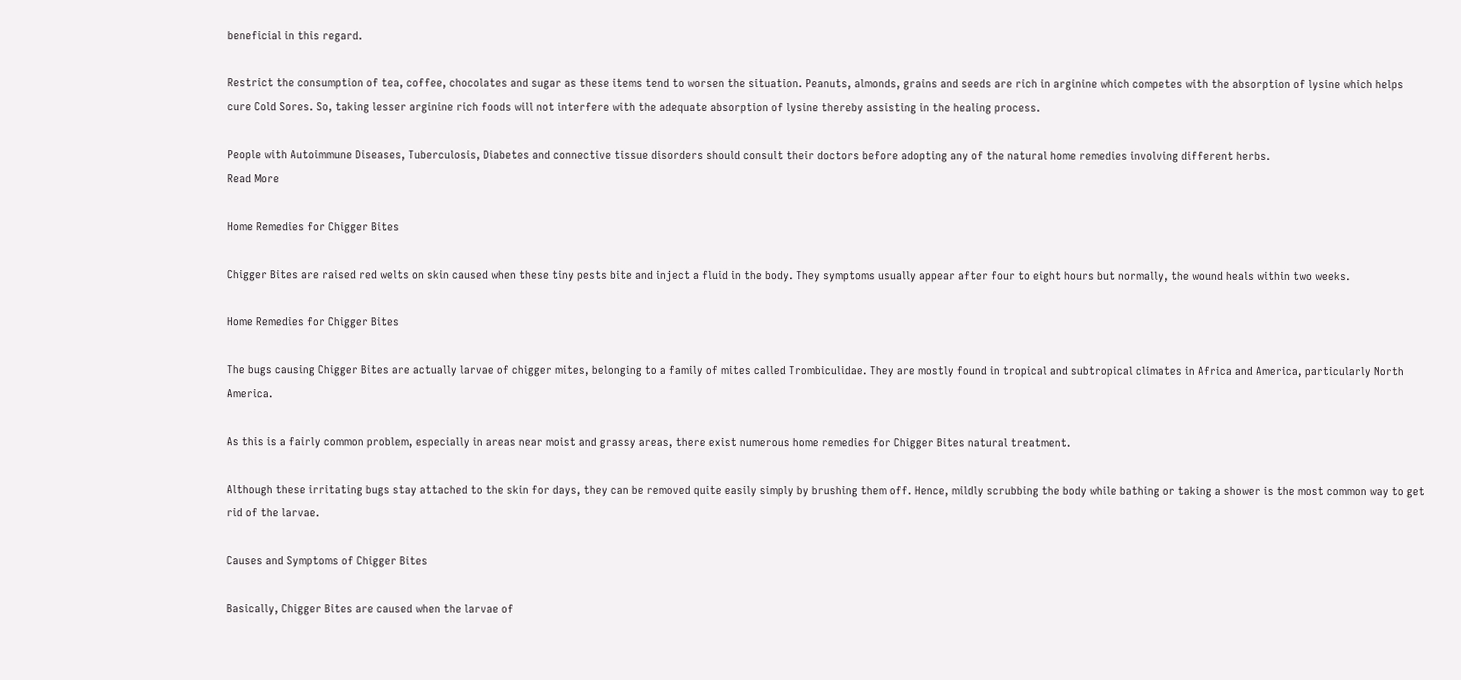beneficial in this regard.

Restrict the consumption of tea, coffee, chocolates and sugar as these items tend to worsen the situation. Peanuts, almonds, grains and seeds are rich in arginine which competes with the absorption of lysine which helps cure Cold Sores. So, taking lesser arginine rich foods will not interfere with the adequate absorption of lysine thereby assisting in the healing process.

People with Autoimmune Diseases, Tuberculosis, Diabetes and connective tissue disorders should consult their doctors before adopting any of the natural home remedies involving different herbs.
Read More

Home Remedies for Chigger Bites

Chigger Bites are raised red welts on skin caused when these tiny pests bite and inject a fluid in the body. They symptoms usually appear after four to eight hours but normally, the wound heals within two weeks.

Home Remedies for Chigger Bites

The bugs causing Chigger Bites are actually larvae of chigger mites, belonging to a family of mites called Trombiculidae. They are mostly found in tropical and subtropical climates in Africa and America, particularly North America.

As this is a fairly common problem, especially in areas near moist and grassy areas, there exist numerous home remedies for Chigger Bites natural treatment.

Although these irritating bugs stay attached to the skin for days, they can be removed quite easily simply by brushing them off. Hence, mildly scrubbing the body while bathing or taking a shower is the most common way to get rid of the larvae.

Causes and Symptoms of Chigger Bites

Basically, Chigger Bites are caused when the larvae of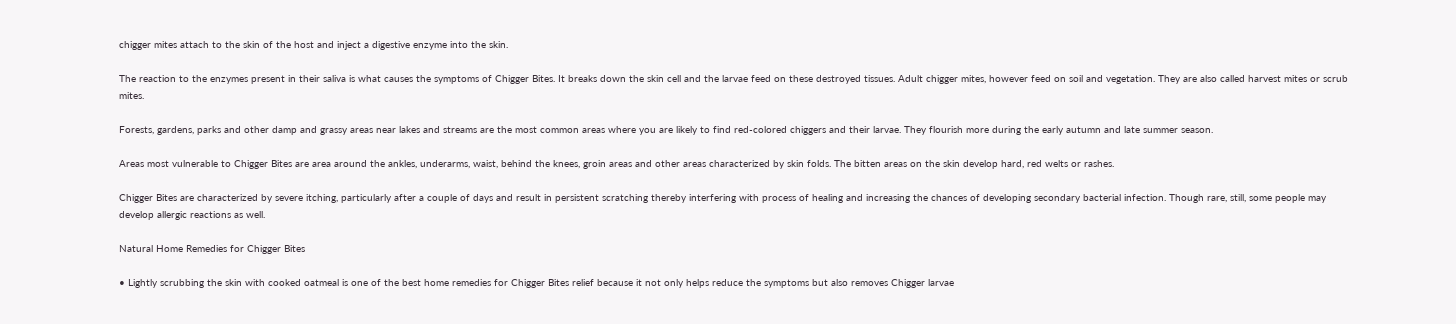chigger mites attach to the skin of the host and inject a digestive enzyme into the skin.

The reaction to the enzymes present in their saliva is what causes the symptoms of Chigger Bites. It breaks down the skin cell and the larvae feed on these destroyed tissues. Adult chigger mites, however feed on soil and vegetation. They are also called harvest mites or scrub mites.

Forests, gardens, parks and other damp and grassy areas near lakes and streams are the most common areas where you are likely to find red-colored chiggers and their larvae. They flourish more during the early autumn and late summer season.

Areas most vulnerable to Chigger Bites are area around the ankles, underarms, waist, behind the knees, groin areas and other areas characterized by skin folds. The bitten areas on the skin develop hard, red welts or rashes.

Chigger Bites are characterized by severe itching, particularly after a couple of days and result in persistent scratching thereby interfering with process of healing and increasing the chances of developing secondary bacterial infection. Though rare, still, some people may develop allergic reactions as well.

Natural Home Remedies for Chigger Bites

• Lightly scrubbing the skin with cooked oatmeal is one of the best home remedies for Chigger Bites relief because it not only helps reduce the symptoms but also removes Chigger larvae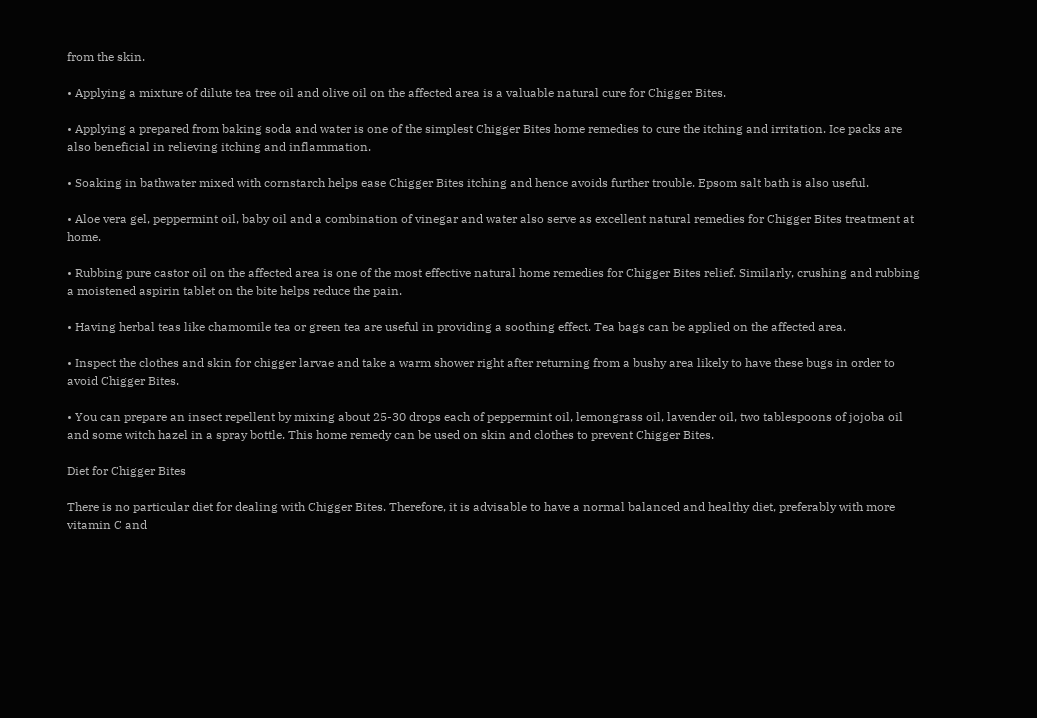from the skin.

• Applying a mixture of dilute tea tree oil and olive oil on the affected area is a valuable natural cure for Chigger Bites.

• Applying a prepared from baking soda and water is one of the simplest Chigger Bites home remedies to cure the itching and irritation. Ice packs are also beneficial in relieving itching and inflammation.

• Soaking in bathwater mixed with cornstarch helps ease Chigger Bites itching and hence avoids further trouble. Epsom salt bath is also useful.

• Aloe vera gel, peppermint oil, baby oil and a combination of vinegar and water also serve as excellent natural remedies for Chigger Bites treatment at home.

• Rubbing pure castor oil on the affected area is one of the most effective natural home remedies for Chigger Bites relief. Similarly, crushing and rubbing a moistened aspirin tablet on the bite helps reduce the pain.

• Having herbal teas like chamomile tea or green tea are useful in providing a soothing effect. Tea bags can be applied on the affected area.

• Inspect the clothes and skin for chigger larvae and take a warm shower right after returning from a bushy area likely to have these bugs in order to avoid Chigger Bites.

• You can prepare an insect repellent by mixing about 25-30 drops each of peppermint oil, lemongrass oil, lavender oil, two tablespoons of jojoba oil and some witch hazel in a spray bottle. This home remedy can be used on skin and clothes to prevent Chigger Bites.

Diet for Chigger Bites

There is no particular diet for dealing with Chigger Bites. Therefore, it is advisable to have a normal balanced and healthy diet, preferably with more vitamin C and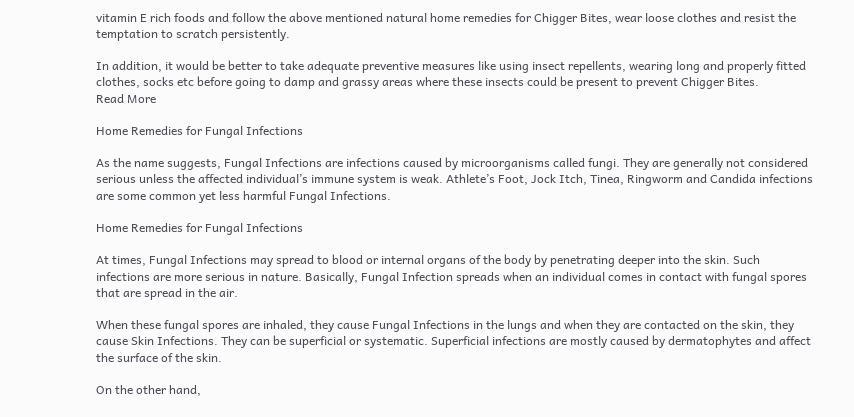vitamin E rich foods and follow the above mentioned natural home remedies for Chigger Bites, wear loose clothes and resist the temptation to scratch persistently.

In addition, it would be better to take adequate preventive measures like using insect repellents, wearing long and properly fitted clothes, socks etc before going to damp and grassy areas where these insects could be present to prevent Chigger Bites.
Read More

Home Remedies for Fungal Infections

As the name suggests, Fungal Infections are infections caused by microorganisms called fungi. They are generally not considered serious unless the affected individual’s immune system is weak. Athlete’s Foot, Jock Itch, Tinea, Ringworm and Candida infections are some common yet less harmful Fungal Infections.

Home Remedies for Fungal Infections

At times, Fungal Infections may spread to blood or internal organs of the body by penetrating deeper into the skin. Such infections are more serious in nature. Basically, Fungal Infection spreads when an individual comes in contact with fungal spores that are spread in the air.

When these fungal spores are inhaled, they cause Fungal Infections in the lungs and when they are contacted on the skin, they cause Skin Infections. They can be superficial or systematic. Superficial infections are mostly caused by dermatophytes and affect the surface of the skin.

On the other hand,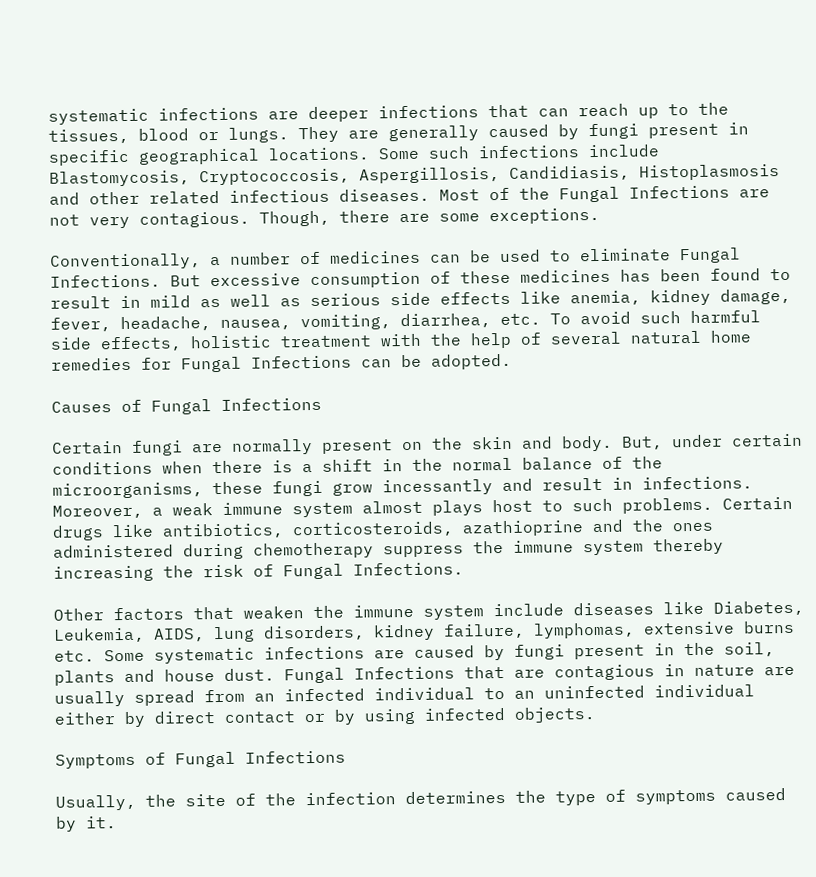systematic infections are deeper infections that can reach up to the tissues, blood or lungs. They are generally caused by fungi present in specific geographical locations. Some such infections include Blastomycosis, Cryptococcosis, Aspergillosis, Candidiasis, Histoplasmosis and other related infectious diseases. Most of the Fungal Infections are not very contagious. Though, there are some exceptions.

Conventionally, a number of medicines can be used to eliminate Fungal Infections. But excessive consumption of these medicines has been found to result in mild as well as serious side effects like anemia, kidney damage, fever, headache, nausea, vomiting, diarrhea, etc. To avoid such harmful side effects, holistic treatment with the help of several natural home remedies for Fungal Infections can be adopted.

Causes of Fungal Infections

Certain fungi are normally present on the skin and body. But, under certain conditions when there is a shift in the normal balance of the microorganisms, these fungi grow incessantly and result in infections. Moreover, a weak immune system almost plays host to such problems. Certain drugs like antibiotics, corticosteroids, azathioprine and the ones administered during chemotherapy suppress the immune system thereby increasing the risk of Fungal Infections.

Other factors that weaken the immune system include diseases like Diabetes, Leukemia, AIDS, lung disorders, kidney failure, lymphomas, extensive burns etc. Some systematic infections are caused by fungi present in the soil, plants and house dust. Fungal Infections that are contagious in nature are usually spread from an infected individual to an uninfected individual either by direct contact or by using infected objects.

Symptoms of Fungal Infections

Usually, the site of the infection determines the type of symptoms caused by it.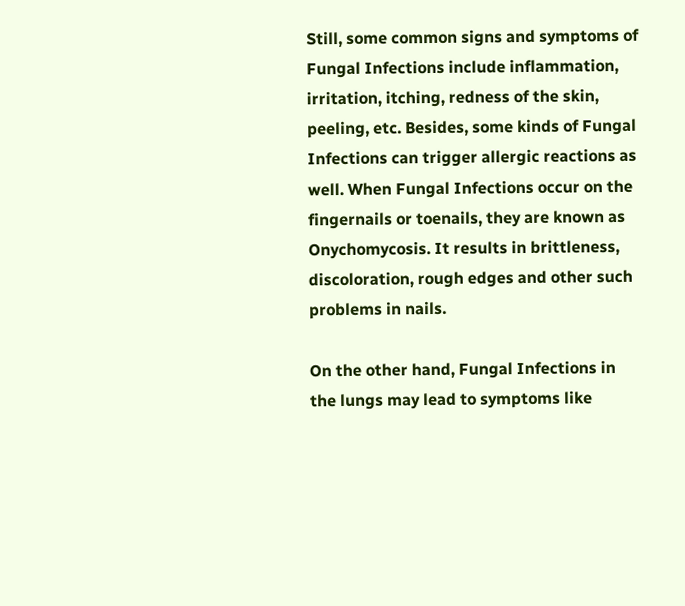Still, some common signs and symptoms of Fungal Infections include inflammation, irritation, itching, redness of the skin, peeling, etc. Besides, some kinds of Fungal Infections can trigger allergic reactions as well. When Fungal Infections occur on the fingernails or toenails, they are known as Onychomycosis. It results in brittleness, discoloration, rough edges and other such problems in nails.

On the other hand, Fungal Infections in the lungs may lead to symptoms like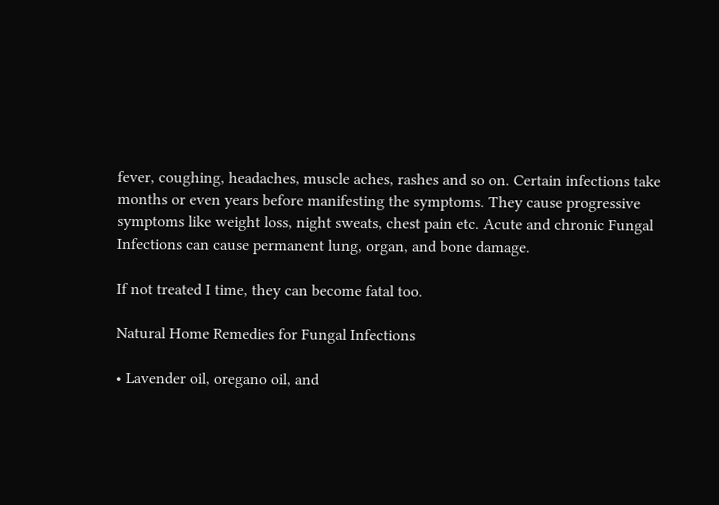fever, coughing, headaches, muscle aches, rashes and so on. Certain infections take months or even years before manifesting the symptoms. They cause progressive symptoms like weight loss, night sweats, chest pain etc. Acute and chronic Fungal Infections can cause permanent lung, organ, and bone damage.

If not treated I time, they can become fatal too.

Natural Home Remedies for Fungal Infections

• Lavender oil, oregano oil, and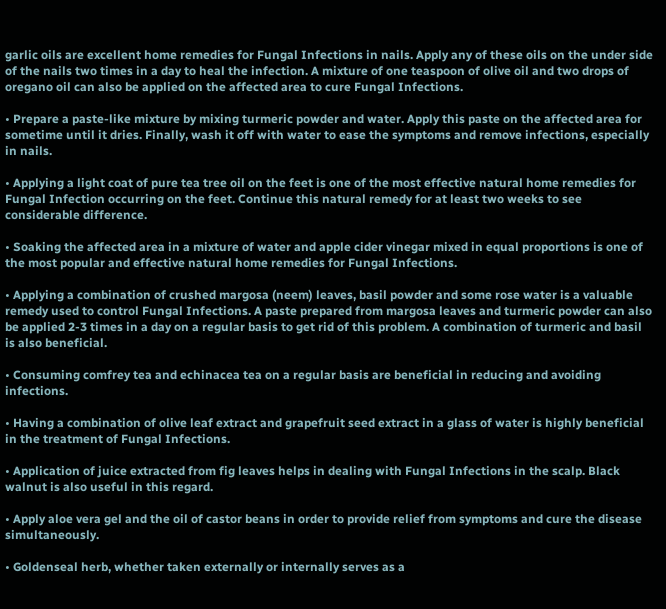garlic oils are excellent home remedies for Fungal Infections in nails. Apply any of these oils on the under side of the nails two times in a day to heal the infection. A mixture of one teaspoon of olive oil and two drops of oregano oil can also be applied on the affected area to cure Fungal Infections.

• Prepare a paste-like mixture by mixing turmeric powder and water. Apply this paste on the affected area for sometime until it dries. Finally, wash it off with water to ease the symptoms and remove infections, especially in nails.

• Applying a light coat of pure tea tree oil on the feet is one of the most effective natural home remedies for Fungal Infection occurring on the feet. Continue this natural remedy for at least two weeks to see considerable difference.

• Soaking the affected area in a mixture of water and apple cider vinegar mixed in equal proportions is one of the most popular and effective natural home remedies for Fungal Infections.

• Applying a combination of crushed margosa (neem) leaves, basil powder and some rose water is a valuable remedy used to control Fungal Infections. A paste prepared from margosa leaves and turmeric powder can also be applied 2-3 times in a day on a regular basis to get rid of this problem. A combination of turmeric and basil is also beneficial.

• Consuming comfrey tea and echinacea tea on a regular basis are beneficial in reducing and avoiding infections.

• Having a combination of olive leaf extract and grapefruit seed extract in a glass of water is highly beneficial in the treatment of Fungal Infections.

• Application of juice extracted from fig leaves helps in dealing with Fungal Infections in the scalp. Black walnut is also useful in this regard.

• Apply aloe vera gel and the oil of castor beans in order to provide relief from symptoms and cure the disease simultaneously.

• Goldenseal herb, whether taken externally or internally serves as a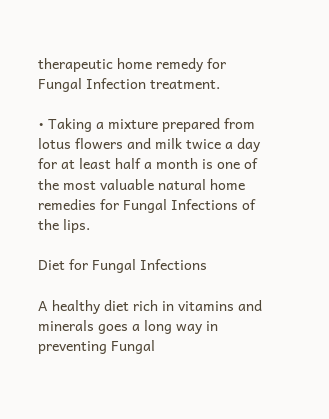therapeutic home remedy for Fungal Infection treatment.

• Taking a mixture prepared from lotus flowers and milk twice a day for at least half a month is one of the most valuable natural home remedies for Fungal Infections of the lips.

Diet for Fungal Infections

A healthy diet rich in vitamins and minerals goes a long way in preventing Fungal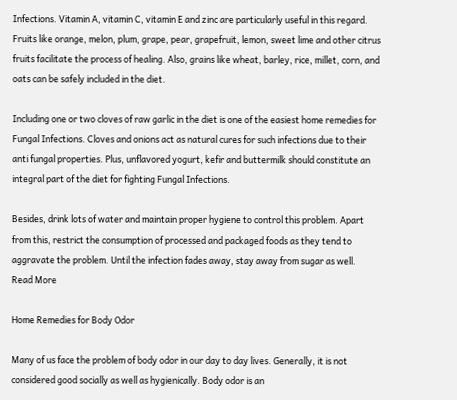Infections. Vitamin A, vitamin C, vitamin E and zinc are particularly useful in this regard. Fruits like orange, melon, plum, grape, pear, grapefruit, lemon, sweet lime and other citrus fruits facilitate the process of healing. Also, grains like wheat, barley, rice, millet, corn, and oats can be safely included in the diet.

Including one or two cloves of raw garlic in the diet is one of the easiest home remedies for Fungal Infections. Cloves and onions act as natural cures for such infections due to their anti fungal properties. Plus, unflavored yogurt, kefir and buttermilk should constitute an integral part of the diet for fighting Fungal Infections.

Besides, drink lots of water and maintain proper hygiene to control this problem. Apart from this, restrict the consumption of processed and packaged foods as they tend to aggravate the problem. Until the infection fades away, stay away from sugar as well.
Read More

Home Remedies for Body Odor

Many of us face the problem of body odor in our day to day lives. Generally, it is not considered good socially as well as hygienically. Body odor is an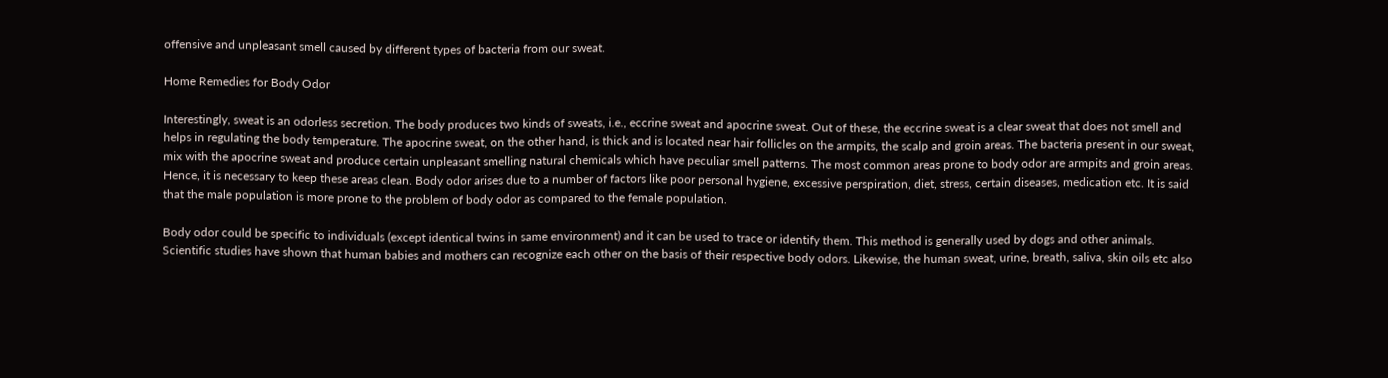offensive and unpleasant smell caused by different types of bacteria from our sweat.

Home Remedies for Body Odor

Interestingly, sweat is an odorless secretion. The body produces two kinds of sweats, i.e., eccrine sweat and apocrine sweat. Out of these, the eccrine sweat is a clear sweat that does not smell and helps in regulating the body temperature. The apocrine sweat, on the other hand, is thick and is located near hair follicles on the armpits, the scalp and groin areas. The bacteria present in our sweat, mix with the apocrine sweat and produce certain unpleasant smelling natural chemicals which have peculiar smell patterns. The most common areas prone to body odor are armpits and groin areas. Hence, it is necessary to keep these areas clean. Body odor arises due to a number of factors like poor personal hygiene, excessive perspiration, diet, stress, certain diseases, medication etc. It is said that the male population is more prone to the problem of body odor as compared to the female population.

Body odor could be specific to individuals (except identical twins in same environment) and it can be used to trace or identify them. This method is generally used by dogs and other animals. Scientific studies have shown that human babies and mothers can recognize each other on the basis of their respective body odors. Likewise, the human sweat, urine, breath, saliva, skin oils etc also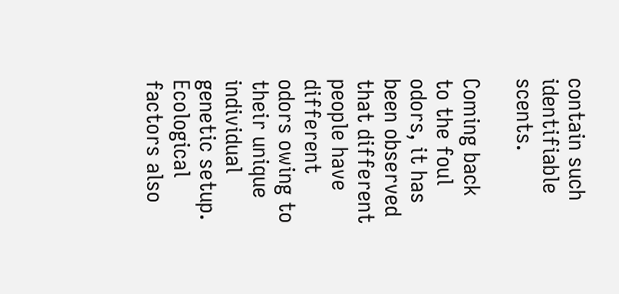contain such identifiable scents.

Coming back to the foul odors, it has been observed that different people have different odors owing to their unique individual genetic setup. Ecological factors also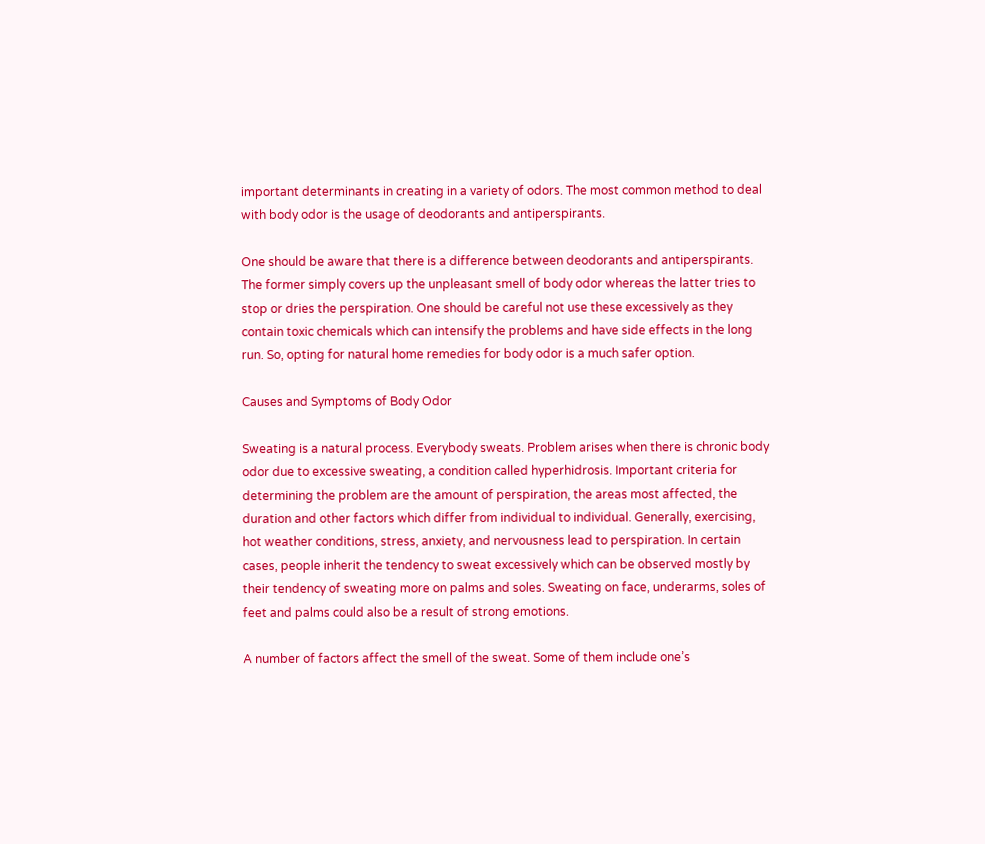important determinants in creating in a variety of odors. The most common method to deal with body odor is the usage of deodorants and antiperspirants.

One should be aware that there is a difference between deodorants and antiperspirants. The former simply covers up the unpleasant smell of body odor whereas the latter tries to stop or dries the perspiration. One should be careful not use these excessively as they contain toxic chemicals which can intensify the problems and have side effects in the long run. So, opting for natural home remedies for body odor is a much safer option.

Causes and Symptoms of Body Odor

Sweating is a natural process. Everybody sweats. Problem arises when there is chronic body odor due to excessive sweating, a condition called hyperhidrosis. Important criteria for determining the problem are the amount of perspiration, the areas most affected, the duration and other factors which differ from individual to individual. Generally, exercising, hot weather conditions, stress, anxiety, and nervousness lead to perspiration. In certain cases, people inherit the tendency to sweat excessively which can be observed mostly by their tendency of sweating more on palms and soles. Sweating on face, underarms, soles of feet and palms could also be a result of strong emotions.

A number of factors affect the smell of the sweat. Some of them include one’s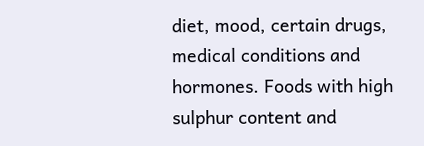diet, mood, certain drugs, medical conditions and hormones. Foods with high sulphur content and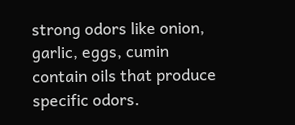strong odors like onion, garlic, eggs, cumin contain oils that produce specific odors.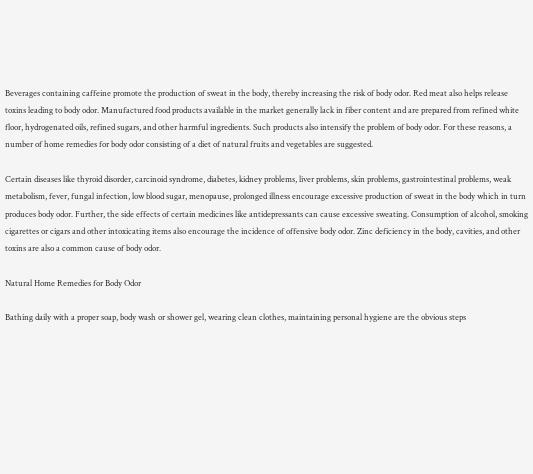Beverages containing caffeine promote the production of sweat in the body, thereby increasing the risk of body odor. Red meat also helps release toxins leading to body odor. Manufactured food products available in the market generally lack in fiber content and are prepared from refined white floor, hydrogenated oils, refined sugars, and other harmful ingredients. Such products also intensify the problem of body odor. For these reasons, a number of home remedies for body odor consisting of a diet of natural fruits and vegetables are suggested.

Certain diseases like thyroid disorder, carcinoid syndrome, diabetes, kidney problems, liver problems, skin problems, gastrointestinal problems, weak metabolism, fever, fungal infection, low blood sugar, menopause, prolonged illness encourage excessive production of sweat in the body which in turn produces body odor. Further, the side effects of certain medicines like antidepressants can cause excessive sweating. Consumption of alcohol, smoking cigarettes or cigars and other intoxicating items also encourage the incidence of offensive body odor. Zinc deficiency in the body, cavities, and other toxins are also a common cause of body odor.

Natural Home Remedies for Body Odor

Bathing daily with a proper soap, body wash or shower gel, wearing clean clothes, maintaining personal hygiene are the obvious steps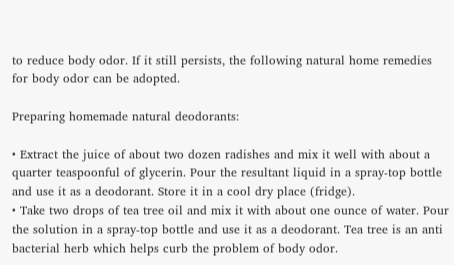to reduce body odor. If it still persists, the following natural home remedies for body odor can be adopted.

Preparing homemade natural deodorants:

• Extract the juice of about two dozen radishes and mix it well with about a quarter teaspoonful of glycerin. Pour the resultant liquid in a spray-top bottle and use it as a deodorant. Store it in a cool dry place (fridge).
• Take two drops of tea tree oil and mix it with about one ounce of water. Pour the solution in a spray-top bottle and use it as a deodorant. Tea tree is an anti bacterial herb which helps curb the problem of body odor.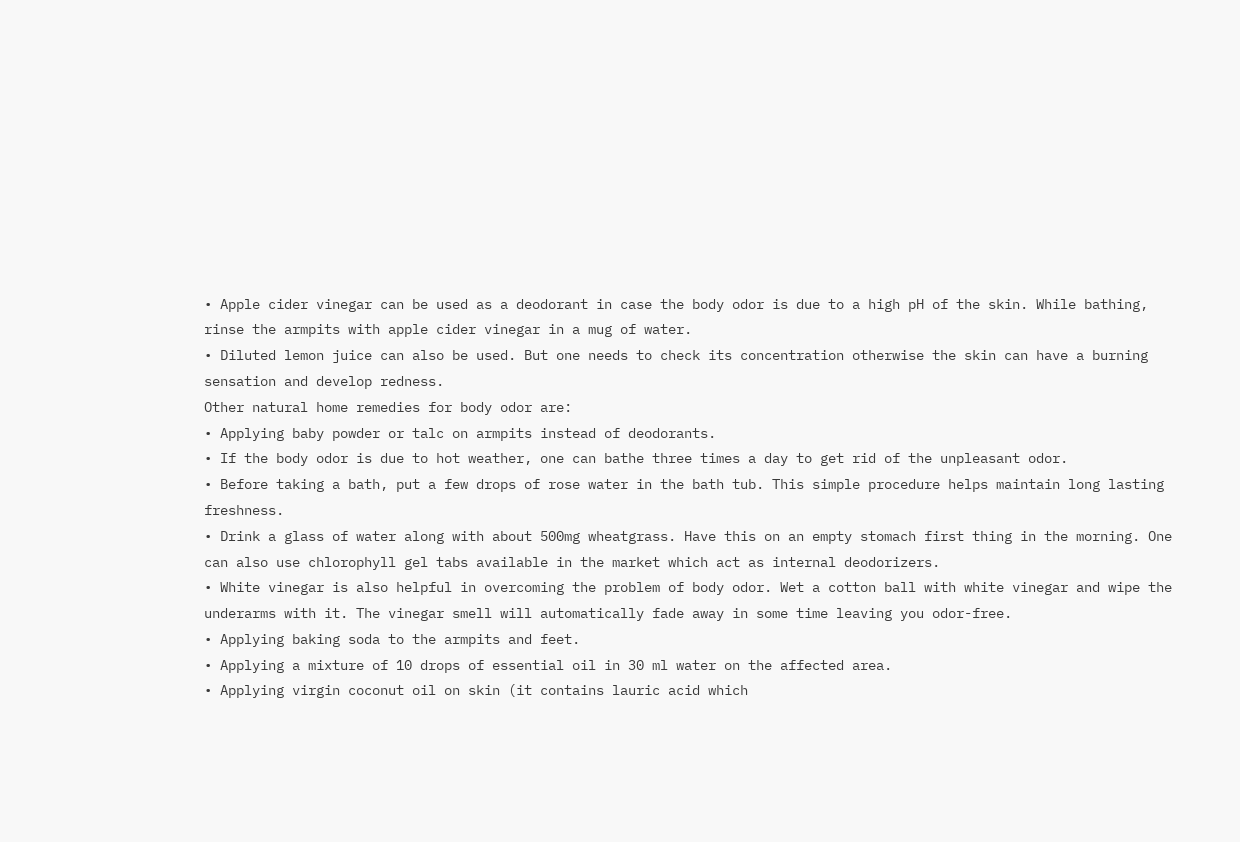• Apple cider vinegar can be used as a deodorant in case the body odor is due to a high pH of the skin. While bathing, rinse the armpits with apple cider vinegar in a mug of water.
• Diluted lemon juice can also be used. But one needs to check its concentration otherwise the skin can have a burning sensation and develop redness.
Other natural home remedies for body odor are:
• Applying baby powder or talc on armpits instead of deodorants.
• If the body odor is due to hot weather, one can bathe three times a day to get rid of the unpleasant odor.
• Before taking a bath, put a few drops of rose water in the bath tub. This simple procedure helps maintain long lasting freshness.
• Drink a glass of water along with about 500mg wheatgrass. Have this on an empty stomach first thing in the morning. One can also use chlorophyll gel tabs available in the market which act as internal deodorizers.
• White vinegar is also helpful in overcoming the problem of body odor. Wet a cotton ball with white vinegar and wipe the underarms with it. The vinegar smell will automatically fade away in some time leaving you odor-free.
• Applying baking soda to the armpits and feet.
• Applying a mixture of 10 drops of essential oil in 30 ml water on the affected area.
• Applying virgin coconut oil on skin (it contains lauric acid which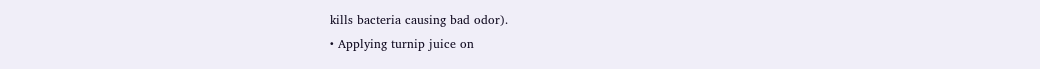kills bacteria causing bad odor).
• Applying turnip juice on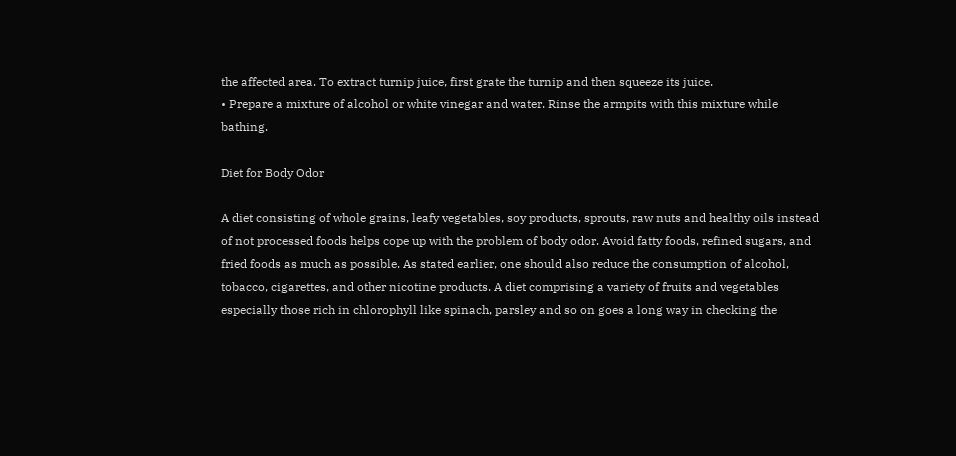the affected area. To extract turnip juice, first grate the turnip and then squeeze its juice.
• Prepare a mixture of alcohol or white vinegar and water. Rinse the armpits with this mixture while bathing.

Diet for Body Odor

A diet consisting of whole grains, leafy vegetables, soy products, sprouts, raw nuts and healthy oils instead of not processed foods helps cope up with the problem of body odor. Avoid fatty foods, refined sugars, and fried foods as much as possible. As stated earlier, one should also reduce the consumption of alcohol, tobacco, cigarettes, and other nicotine products. A diet comprising a variety of fruits and vegetables especially those rich in chlorophyll like spinach, parsley and so on goes a long way in checking the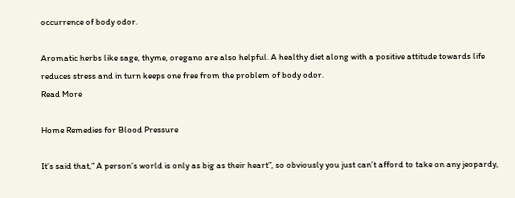occurrence of body odor.

Aromatic herbs like sage, thyme, oregano are also helpful. A healthy diet along with a positive attitude towards life reduces stress and in turn keeps one free from the problem of body odor.
Read More

Home Remedies for Blood Pressure

It’s said that,” A person’s world is only as big as their heart”, so obviously you just can’t afford to take on any jeopardy,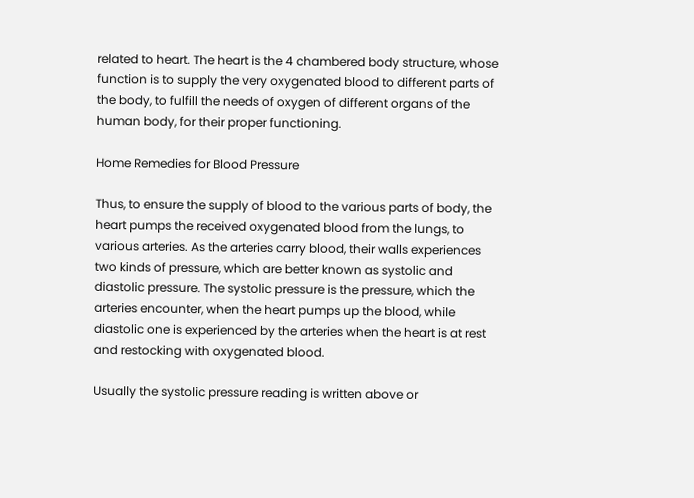related to heart. The heart is the 4 chambered body structure, whose function is to supply the very oxygenated blood to different parts of the body, to fulfill the needs of oxygen of different organs of the human body, for their proper functioning.

Home Remedies for Blood Pressure

Thus, to ensure the supply of blood to the various parts of body, the heart pumps the received oxygenated blood from the lungs, to various arteries. As the arteries carry blood, their walls experiences two kinds of pressure, which are better known as systolic and diastolic pressure. The systolic pressure is the pressure, which the arteries encounter, when the heart pumps up the blood, while diastolic one is experienced by the arteries when the heart is at rest and restocking with oxygenated blood.

Usually the systolic pressure reading is written above or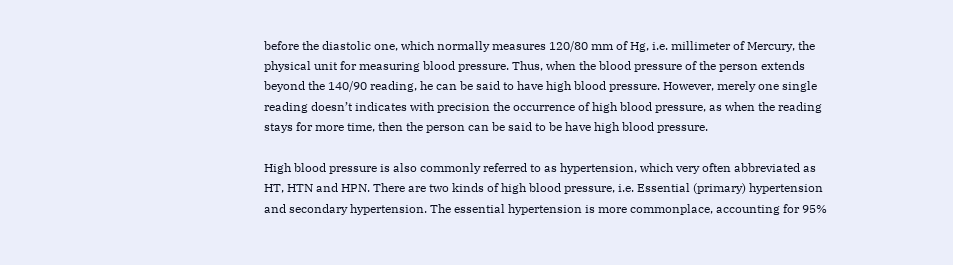before the diastolic one, which normally measures 120/80 mm of Hg, i.e. millimeter of Mercury, the physical unit for measuring blood pressure. Thus, when the blood pressure of the person extends beyond the 140/90 reading, he can be said to have high blood pressure. However, merely one single reading doesn’t indicates with precision the occurrence of high blood pressure, as when the reading stays for more time, then the person can be said to be have high blood pressure.

High blood pressure is also commonly referred to as hypertension, which very often abbreviated as HT, HTN and HPN. There are two kinds of high blood pressure, i.e. Essential (primary) hypertension and secondary hypertension. The essential hypertension is more commonplace, accounting for 95%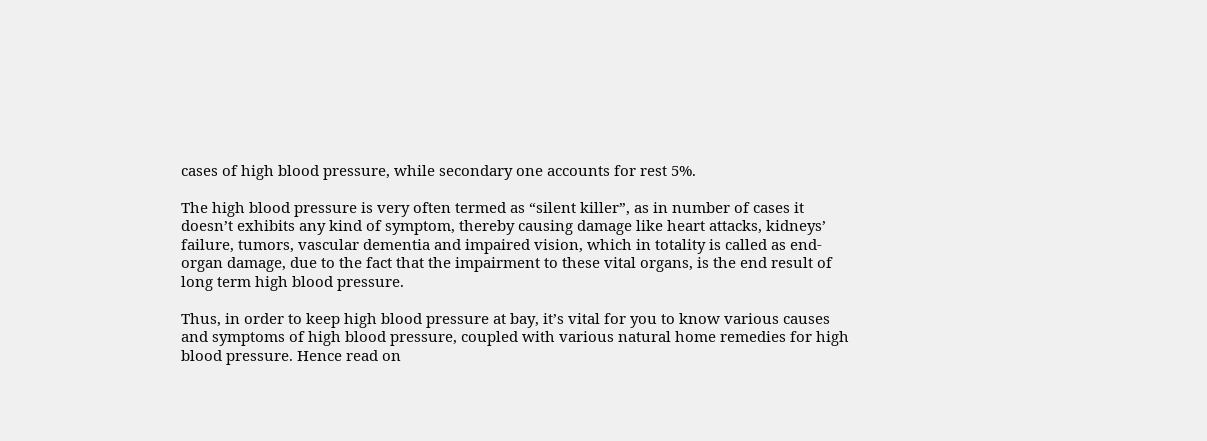cases of high blood pressure, while secondary one accounts for rest 5%.

The high blood pressure is very often termed as “silent killer”, as in number of cases it doesn’t exhibits any kind of symptom, thereby causing damage like heart attacks, kidneys’ failure, tumors, vascular dementia and impaired vision, which in totality is called as end-organ damage, due to the fact that the impairment to these vital organs, is the end result of long term high blood pressure.

Thus, in order to keep high blood pressure at bay, it’s vital for you to know various causes and symptoms of high blood pressure, coupled with various natural home remedies for high blood pressure. Hence read on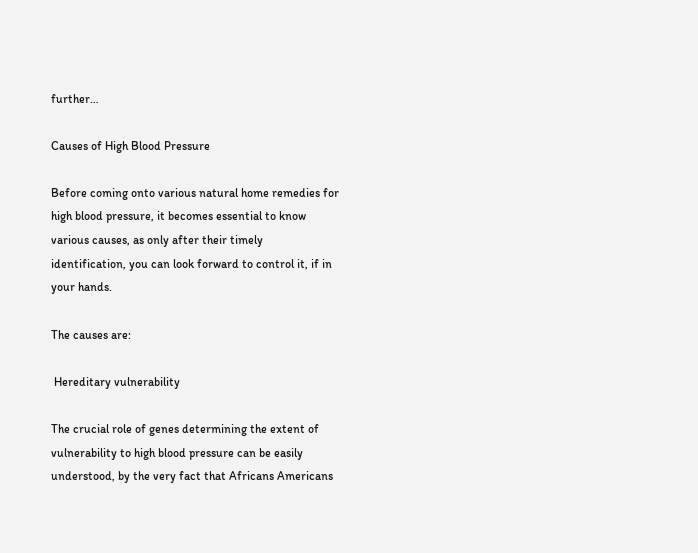further…

Causes of High Blood Pressure

Before coming onto various natural home remedies for high blood pressure, it becomes essential to know various causes, as only after their timely identification, you can look forward to control it, if in your hands.

The causes are:

 Hereditary vulnerability

The crucial role of genes determining the extent of vulnerability to high blood pressure can be easily understood, by the very fact that Africans Americans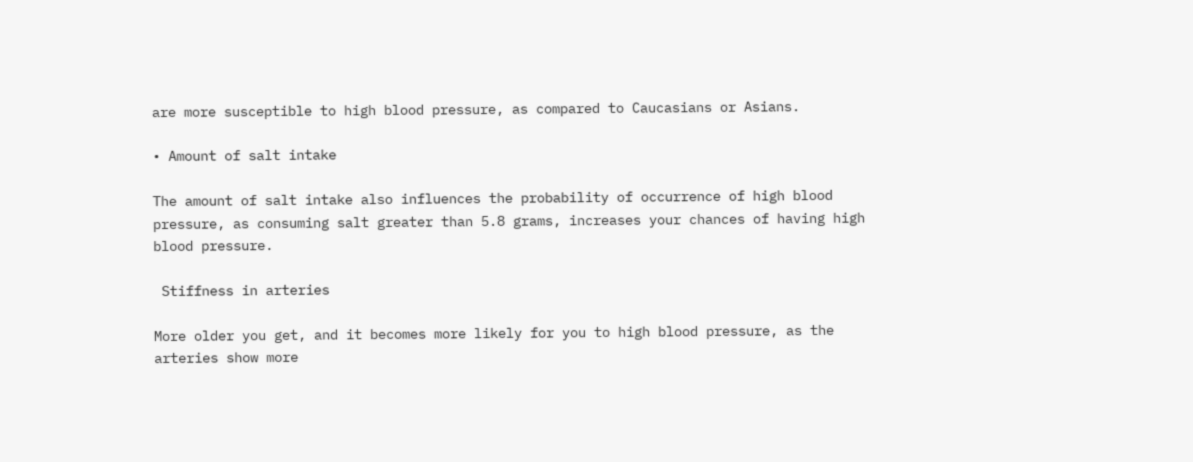are more susceptible to high blood pressure, as compared to Caucasians or Asians.

• Amount of salt intake

The amount of salt intake also influences the probability of occurrence of high blood pressure, as consuming salt greater than 5.8 grams, increases your chances of having high blood pressure.

 Stiffness in arteries

More older you get, and it becomes more likely for you to high blood pressure, as the arteries show more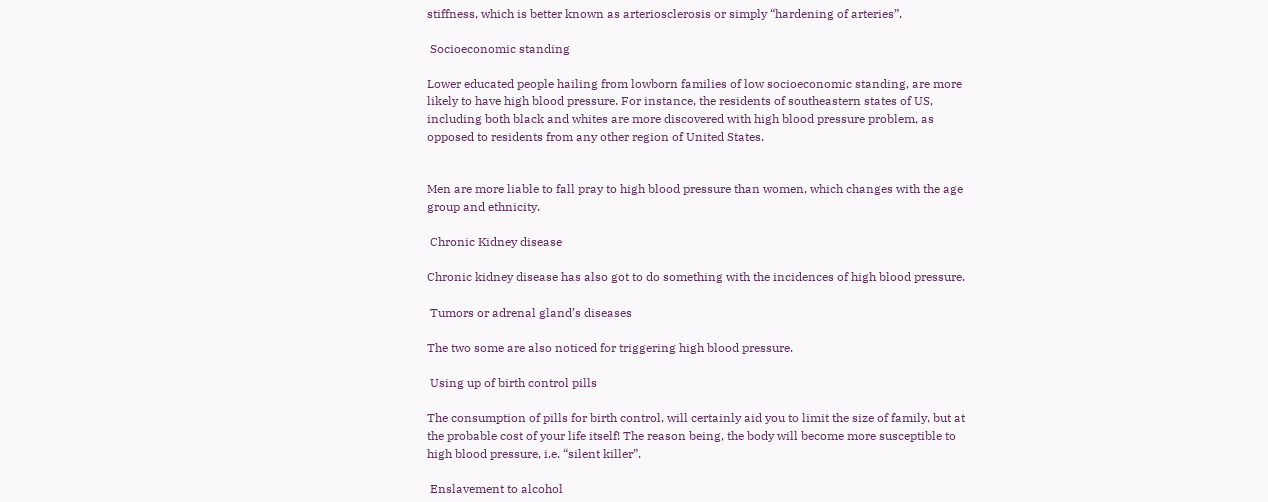stiffness, which is better known as arteriosclerosis or simply “hardening of arteries”.

 Socioeconomic standing

Lower educated people hailing from lowborn families of low socioeconomic standing, are more likely to have high blood pressure. For instance, the residents of southeastern states of US, including both black and whites are more discovered with high blood pressure problem, as opposed to residents from any other region of United States.


Men are more liable to fall pray to high blood pressure than women, which changes with the age group and ethnicity.

 Chronic Kidney disease

Chronic kidney disease has also got to do something with the incidences of high blood pressure.

 Tumors or adrenal gland’s diseases

The two some are also noticed for triggering high blood pressure.

 Using up of birth control pills

The consumption of pills for birth control, will certainly aid you to limit the size of family, but at the probable cost of your life itself! The reason being, the body will become more susceptible to high blood pressure, i.e. “silent killer”.

 Enslavement to alcohol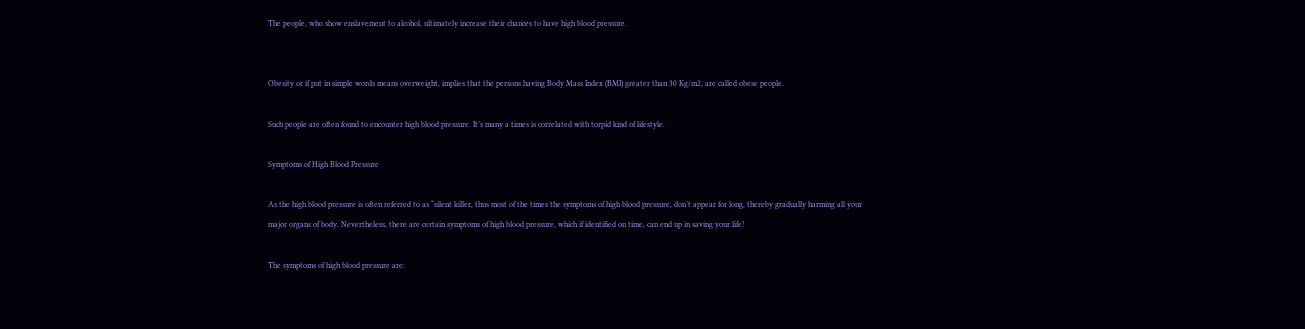The people, who show enslavement to alcohol, ultimately increase their chances to have high blood pressure.


Obesity or if put in simple words means overweight, implies that the persons having Body Mass Index (BMI) greater than 30 Kg/m2, are called obese people.

Such people are often found to encounter high blood pressure. It’s many a times is correlated with torpid kind of lifestyle.

Symptoms of High Blood Pressure

As the high blood pressure is often referred to as “silent killer, thus most of the times the symptoms of high blood pressure, don’t appear for long, thereby gradually harming all your major organs of body. Nevertheless, there are certain symptoms of high blood pressure, which if identified on time, can end up in saving your life!

The symptoms of high blood pressure are: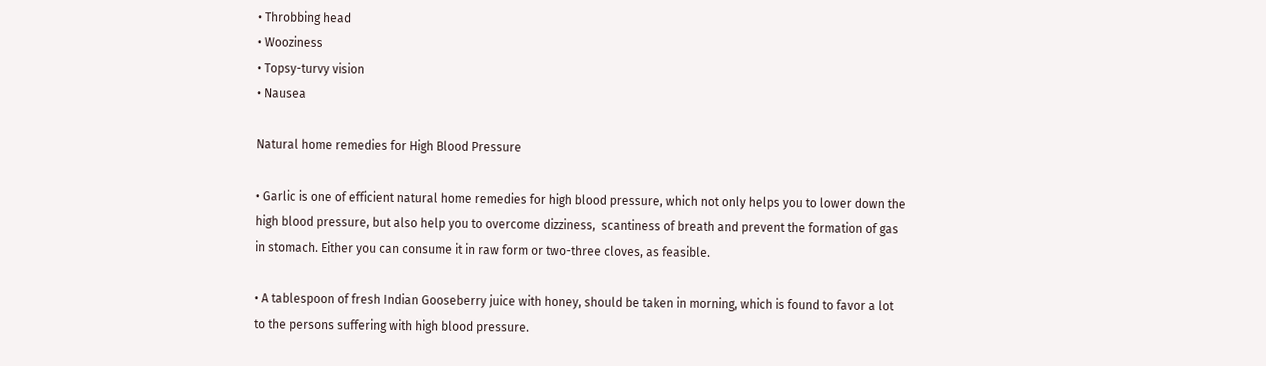• Throbbing head
• Wooziness
• Topsy-turvy vision
• Nausea

Natural home remedies for High Blood Pressure

• Garlic is one of efficient natural home remedies for high blood pressure, which not only helps you to lower down the high blood pressure, but also help you to overcome dizziness,  scantiness of breath and prevent the formation of gas in stomach. Either you can consume it in raw form or two-three cloves, as feasible.

• A tablespoon of fresh Indian Gooseberry juice with honey, should be taken in morning, which is found to favor a lot to the persons suffering with high blood pressure.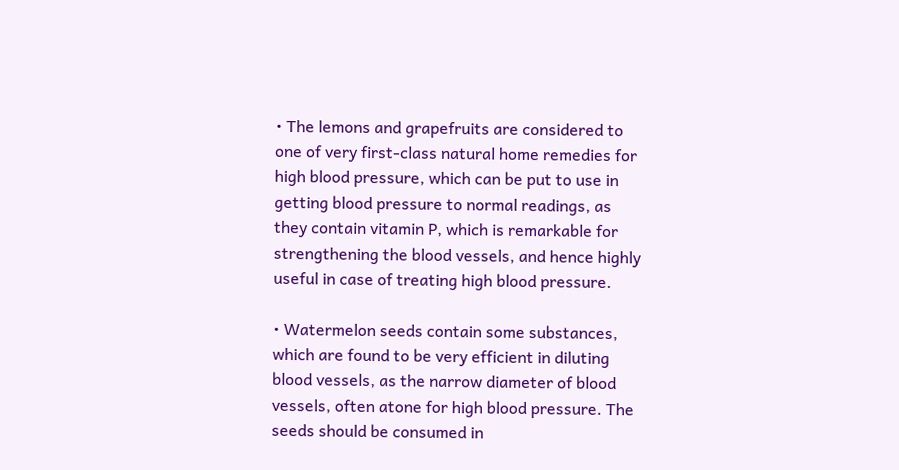• The lemons and grapefruits are considered to one of very first-class natural home remedies for high blood pressure, which can be put to use in getting blood pressure to normal readings, as they contain vitamin P, which is remarkable for strengthening the blood vessels, and hence highly useful in case of treating high blood pressure.

• Watermelon seeds contain some substances, which are found to be very efficient in diluting blood vessels, as the narrow diameter of blood vessels, often atone for high blood pressure. The seeds should be consumed in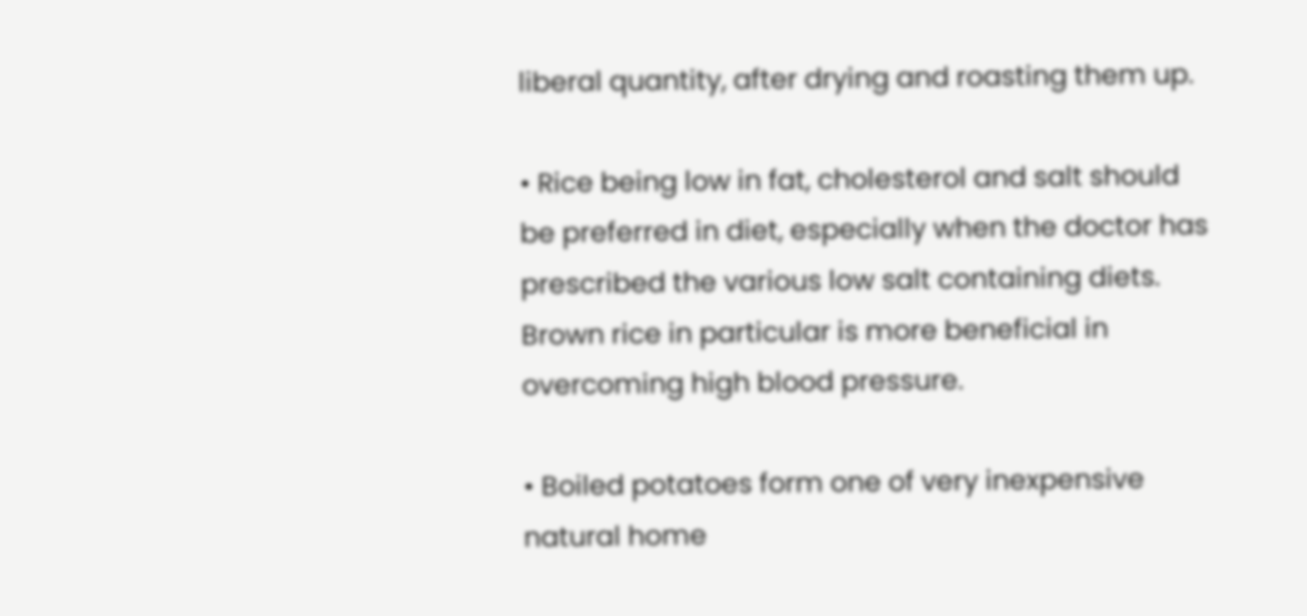liberal quantity, after drying and roasting them up.

• Rice being low in fat, cholesterol and salt should be preferred in diet, especially when the doctor has prescribed the various low salt containing diets. Brown rice in particular is more beneficial in overcoming high blood pressure.

• Boiled potatoes form one of very inexpensive natural home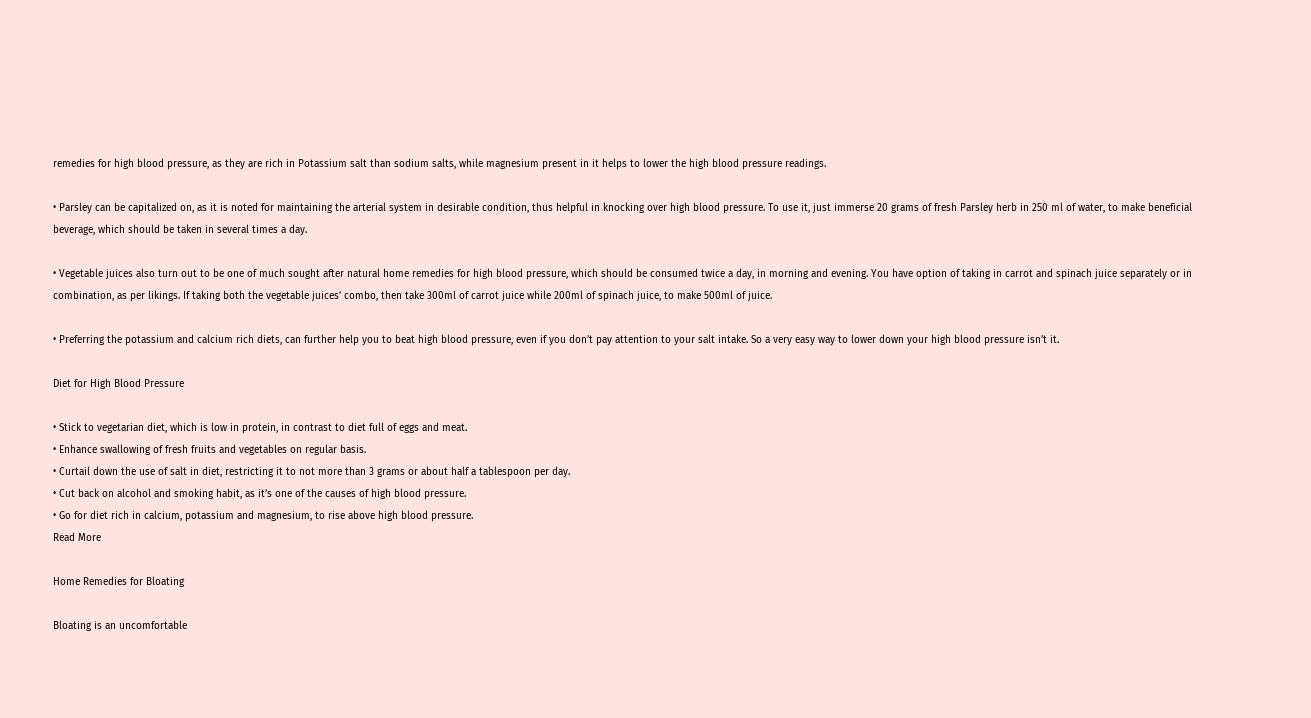remedies for high blood pressure, as they are rich in Potassium salt than sodium salts, while magnesium present in it helps to lower the high blood pressure readings.

• Parsley can be capitalized on, as it is noted for maintaining the arterial system in desirable condition, thus helpful in knocking over high blood pressure. To use it, just immerse 20 grams of fresh Parsley herb in 250 ml of water, to make beneficial beverage, which should be taken in several times a day.

• Vegetable juices also turn out to be one of much sought after natural home remedies for high blood pressure, which should be consumed twice a day, in morning and evening. You have option of taking in carrot and spinach juice separately or in combination, as per likings. If taking both the vegetable juices’ combo, then take 300ml of carrot juice while 200ml of spinach juice, to make 500ml of juice.

• Preferring the potassium and calcium rich diets, can further help you to beat high blood pressure, even if you don’t pay attention to your salt intake. So a very easy way to lower down your high blood pressure isn’t it.

Diet for High Blood Pressure

• Stick to vegetarian diet, which is low in protein, in contrast to diet full of eggs and meat.
• Enhance swallowing of fresh fruits and vegetables on regular basis.
• Curtail down the use of salt in diet, restricting it to not more than 3 grams or about half a tablespoon per day.
• Cut back on alcohol and smoking habit, as it’s one of the causes of high blood pressure.
• Go for diet rich in calcium, potassium and magnesium, to rise above high blood pressure.
Read More

Home Remedies for Bloating

Bloating is an uncomfortable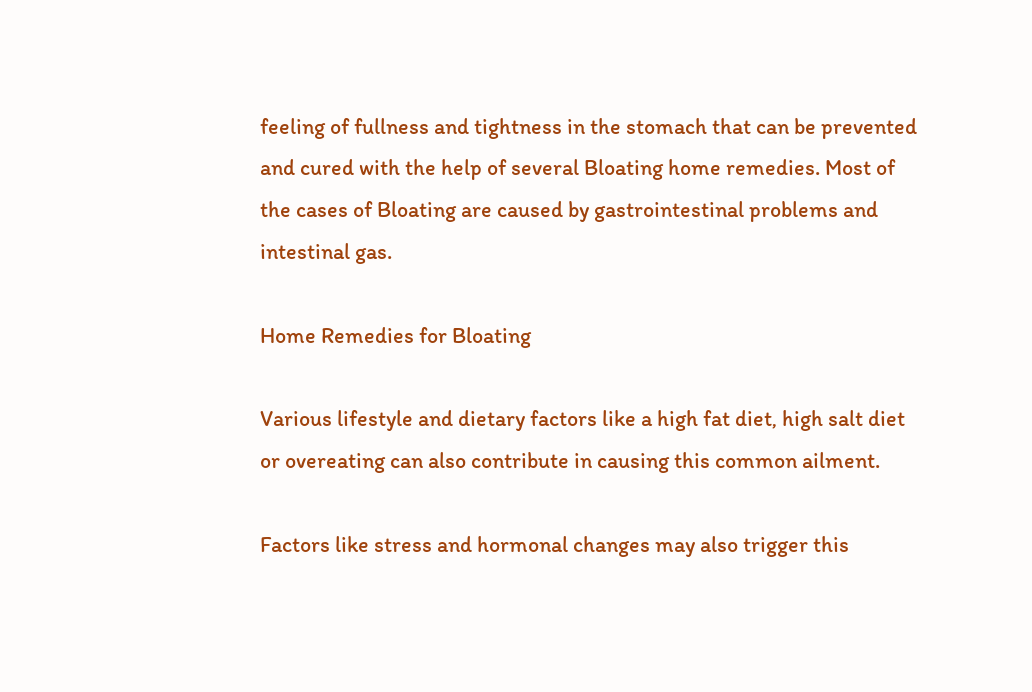feeling of fullness and tightness in the stomach that can be prevented and cured with the help of several Bloating home remedies. Most of the cases of Bloating are caused by gastrointestinal problems and intestinal gas.

Home Remedies for Bloating

Various lifestyle and dietary factors like a high fat diet, high salt diet or overeating can also contribute in causing this common ailment.

Factors like stress and hormonal changes may also trigger this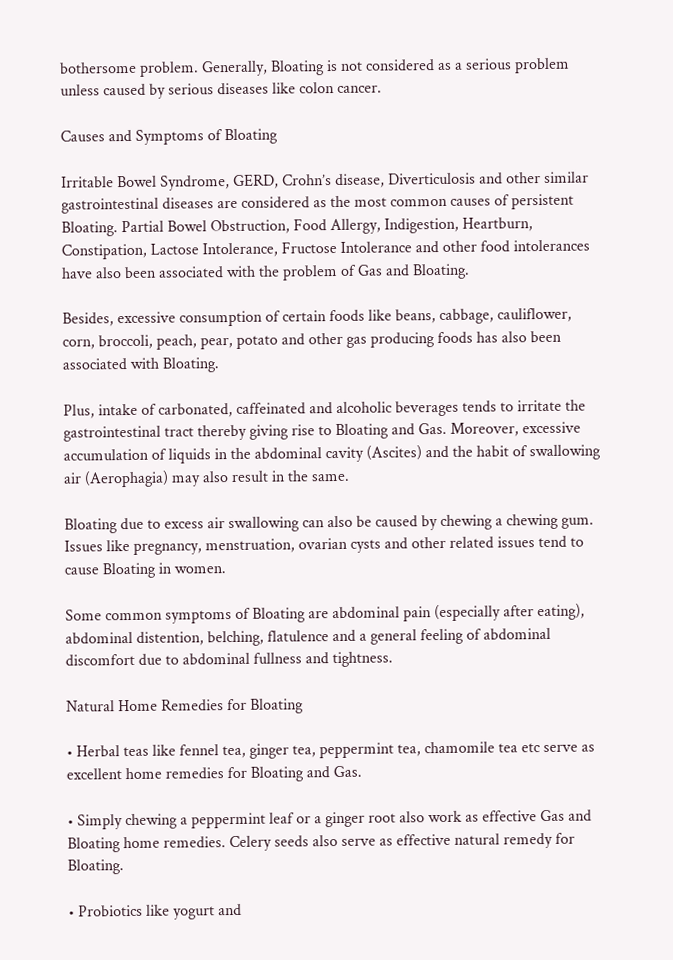bothersome problem. Generally, Bloating is not considered as a serious problem unless caused by serious diseases like colon cancer.

Causes and Symptoms of Bloating

Irritable Bowel Syndrome, GERD, Crohn’s disease, Diverticulosis and other similar gastrointestinal diseases are considered as the most common causes of persistent Bloating. Partial Bowel Obstruction, Food Allergy, Indigestion, Heartburn, Constipation, Lactose Intolerance, Fructose Intolerance and other food intolerances have also been associated with the problem of Gas and Bloating.

Besides, excessive consumption of certain foods like beans, cabbage, cauliflower, corn, broccoli, peach, pear, potato and other gas producing foods has also been associated with Bloating.

Plus, intake of carbonated, caffeinated and alcoholic beverages tends to irritate the gastrointestinal tract thereby giving rise to Bloating and Gas. Moreover, excessive accumulation of liquids in the abdominal cavity (Ascites) and the habit of swallowing air (Aerophagia) may also result in the same.

Bloating due to excess air swallowing can also be caused by chewing a chewing gum. Issues like pregnancy, menstruation, ovarian cysts and other related issues tend to cause Bloating in women.

Some common symptoms of Bloating are abdominal pain (especially after eating), abdominal distention, belching, flatulence and a general feeling of abdominal discomfort due to abdominal fullness and tightness.

Natural Home Remedies for Bloating

• Herbal teas like fennel tea, ginger tea, peppermint tea, chamomile tea etc serve as excellent home remedies for Bloating and Gas.

• Simply chewing a peppermint leaf or a ginger root also work as effective Gas and Bloating home remedies. Celery seeds also serve as effective natural remedy for Bloating.

• Probiotics like yogurt and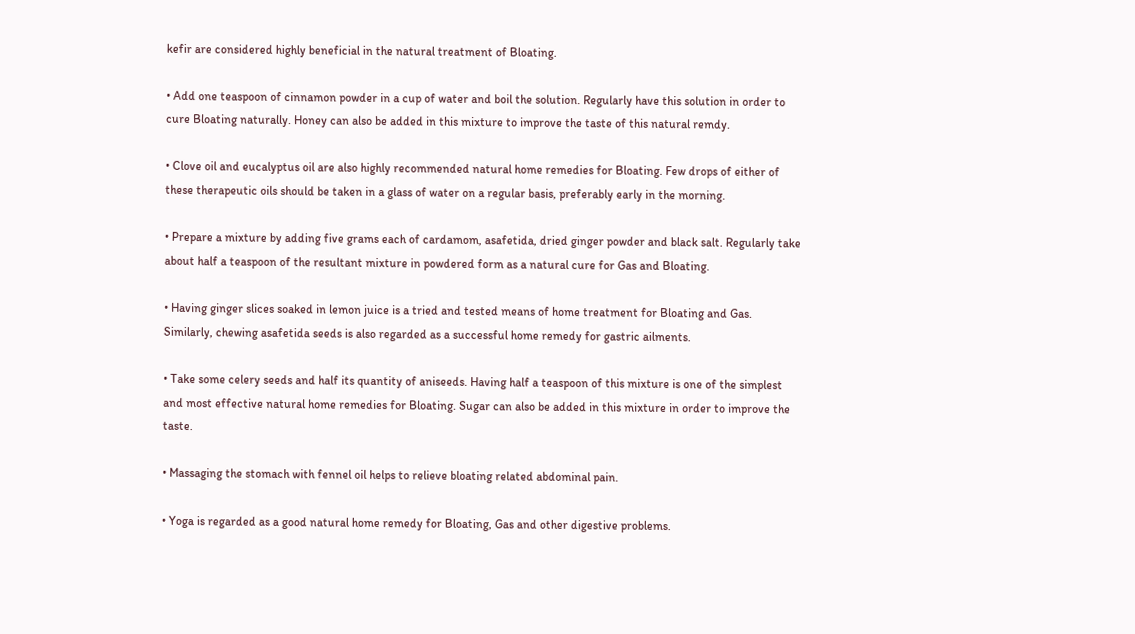kefir are considered highly beneficial in the natural treatment of Bloating.

• Add one teaspoon of cinnamon powder in a cup of water and boil the solution. Regularly have this solution in order to cure Bloating naturally. Honey can also be added in this mixture to improve the taste of this natural remdy.

• Clove oil and eucalyptus oil are also highly recommended natural home remedies for Bloating. Few drops of either of these therapeutic oils should be taken in a glass of water on a regular basis, preferably early in the morning.

• Prepare a mixture by adding five grams each of cardamom, asafetida, dried ginger powder and black salt. Regularly take about half a teaspoon of the resultant mixture in powdered form as a natural cure for Gas and Bloating.

• Having ginger slices soaked in lemon juice is a tried and tested means of home treatment for Bloating and Gas. Similarly, chewing asafetida seeds is also regarded as a successful home remedy for gastric ailments.

• Take some celery seeds and half its quantity of aniseeds. Having half a teaspoon of this mixture is one of the simplest and most effective natural home remedies for Bloating. Sugar can also be added in this mixture in order to improve the taste.

• Massaging the stomach with fennel oil helps to relieve bloating related abdominal pain.

• Yoga is regarded as a good natural home remedy for Bloating, Gas and other digestive problems.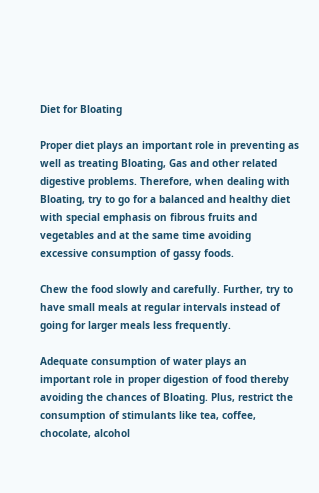Diet for Bloating

Proper diet plays an important role in preventing as well as treating Bloating, Gas and other related digestive problems. Therefore, when dealing with Bloating, try to go for a balanced and healthy diet with special emphasis on fibrous fruits and vegetables and at the same time avoiding excessive consumption of gassy foods.

Chew the food slowly and carefully. Further, try to have small meals at regular intervals instead of going for larger meals less frequently.

Adequate consumption of water plays an important role in proper digestion of food thereby avoiding the chances of Bloating. Plus, restrict the consumption of stimulants like tea, coffee, chocolate, alcohol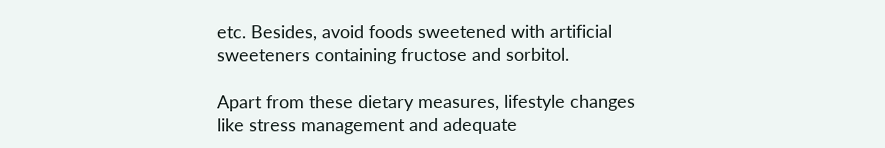etc. Besides, avoid foods sweetened with artificial sweeteners containing fructose and sorbitol.

Apart from these dietary measures, lifestyle changes like stress management and adequate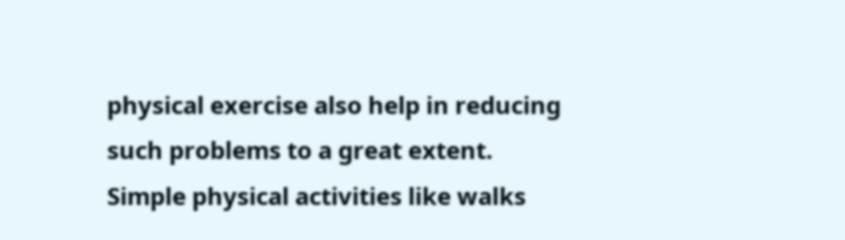physical exercise also help in reducing such problems to a great extent. Simple physical activities like walks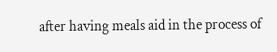after having meals aid in the process of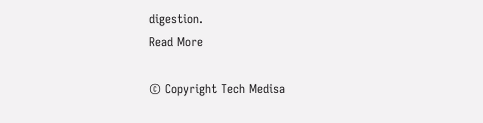digestion.
Read More

© Copyright Tech Medisa